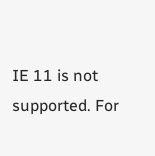IE 11 is not supported. For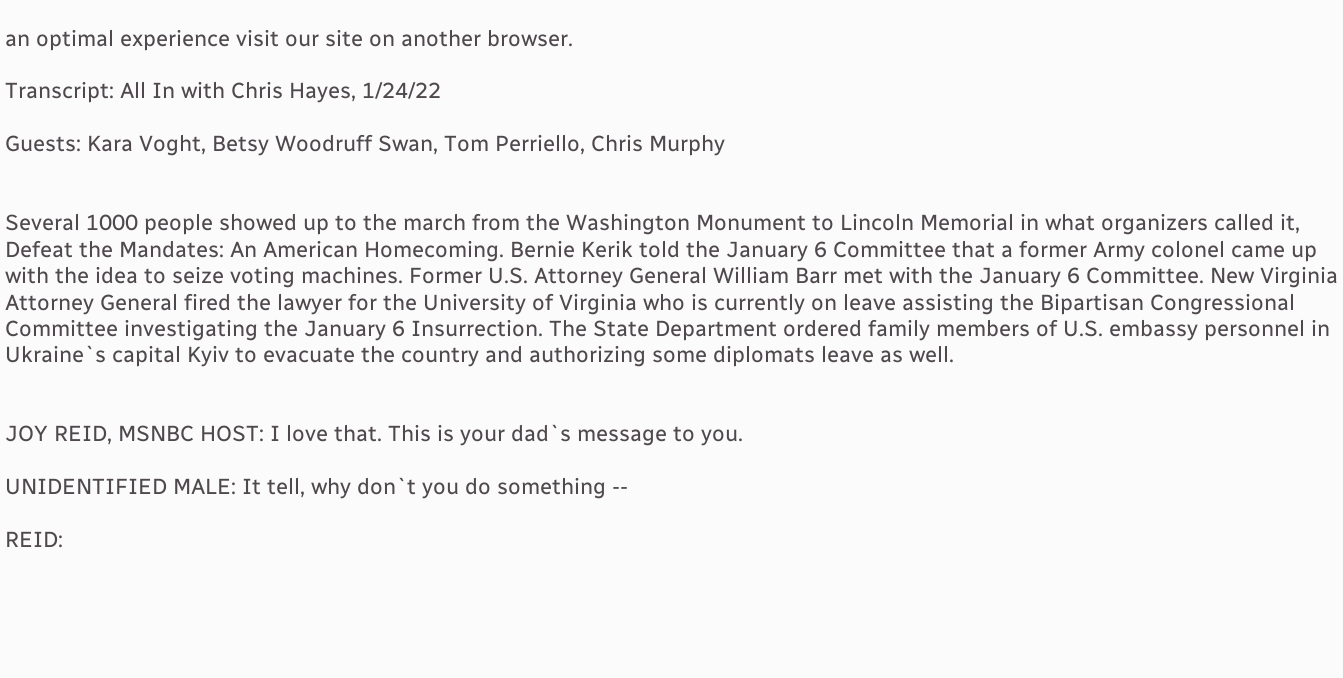an optimal experience visit our site on another browser.

Transcript: All In with Chris Hayes, 1/24/22

Guests: Kara Voght, Betsy Woodruff Swan, Tom Perriello, Chris Murphy


Several 1000 people showed up to the march from the Washington Monument to Lincoln Memorial in what organizers called it, Defeat the Mandates: An American Homecoming. Bernie Kerik told the January 6 Committee that a former Army colonel came up with the idea to seize voting machines. Former U.S. Attorney General William Barr met with the January 6 Committee. New Virginia Attorney General fired the lawyer for the University of Virginia who is currently on leave assisting the Bipartisan Congressional Committee investigating the January 6 Insurrection. The State Department ordered family members of U.S. embassy personnel in Ukraine`s capital Kyiv to evacuate the country and authorizing some diplomats leave as well.


JOY REID, MSNBC HOST: I love that. This is your dad`s message to you.

UNIDENTIFIED MALE: It tell, why don`t you do something --

REID: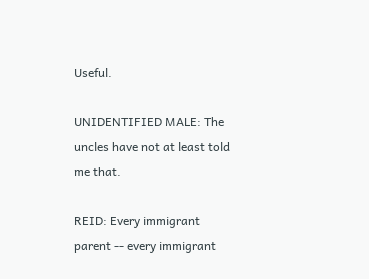Useful.

UNIDENTIFIED MALE: The uncles have not at least told me that.

REID: Every immigrant parent -- every immigrant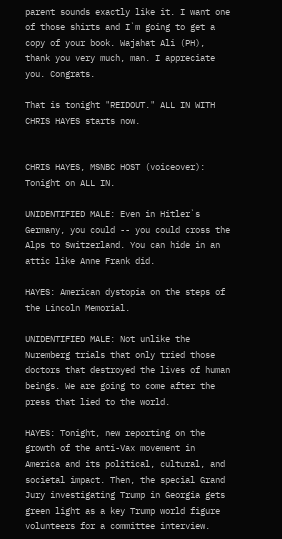parent sounds exactly like it. I want one of those shirts and I`m going to get a copy of your book. Wajahat Ali (PH), thank you very much, man. I appreciate you. Congrats.

That is tonight "REIDOUT." ALL IN WITH CHRIS HAYES starts now.


CHRIS HAYES, MSNBC HOST (voiceover): Tonight on ALL IN.

UNIDENTIFIED MALE: Even in Hitler`s Germany, you could -- you could cross the Alps to Switzerland. You can hide in an attic like Anne Frank did.

HAYES: American dystopia on the steps of the Lincoln Memorial.

UNIDENTIFIED MALE: Not unlike the Nuremberg trials that only tried those doctors that destroyed the lives of human beings. We are going to come after the press that lied to the world.

HAYES: Tonight, new reporting on the growth of the anti-Vax movement in America and its political, cultural, and societal impact. Then, the special Grand Jury investigating Trump in Georgia gets green light as a key Trump world figure volunteers for a committee interview.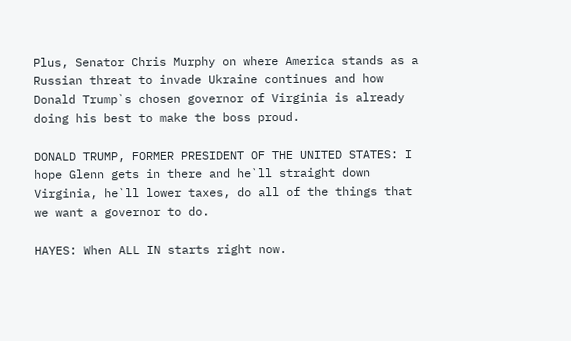Plus, Senator Chris Murphy on where America stands as a Russian threat to invade Ukraine continues and how Donald Trump`s chosen governor of Virginia is already doing his best to make the boss proud.

DONALD TRUMP, FORMER PRESIDENT OF THE UNITED STATES: I hope Glenn gets in there and he`ll straight down Virginia, he`ll lower taxes, do all of the things that we want a governor to do.

HAYES: When ALL IN starts right now.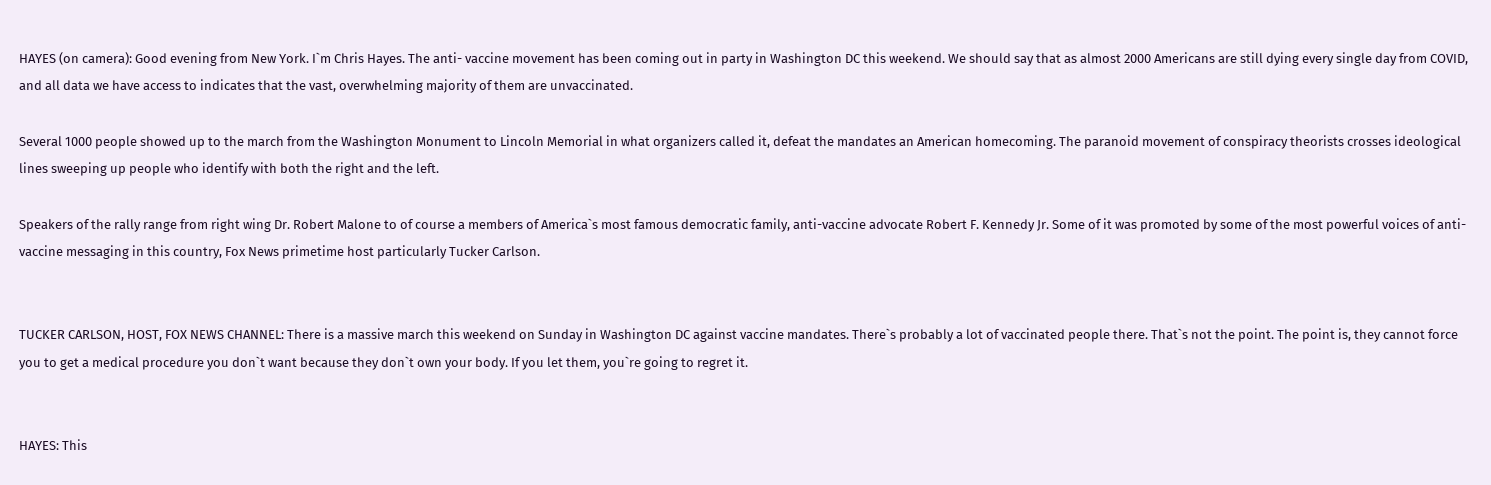HAYES (on camera): Good evening from New York. I`m Chris Hayes. The anti- vaccine movement has been coming out in party in Washington DC this weekend. We should say that as almost 2000 Americans are still dying every single day from COVID, and all data we have access to indicates that the vast, overwhelming majority of them are unvaccinated.

Several 1000 people showed up to the march from the Washington Monument to Lincoln Memorial in what organizers called it, defeat the mandates an American homecoming. The paranoid movement of conspiracy theorists crosses ideological lines sweeping up people who identify with both the right and the left.

Speakers of the rally range from right wing Dr. Robert Malone to of course a members of America`s most famous democratic family, anti-vaccine advocate Robert F. Kennedy Jr. Some of it was promoted by some of the most powerful voices of anti-vaccine messaging in this country, Fox News primetime host particularly Tucker Carlson.


TUCKER CARLSON, HOST, FOX NEWS CHANNEL: There is a massive march this weekend on Sunday in Washington DC against vaccine mandates. There`s probably a lot of vaccinated people there. That`s not the point. The point is, they cannot force you to get a medical procedure you don`t want because they don`t own your body. If you let them, you`re going to regret it.


HAYES: This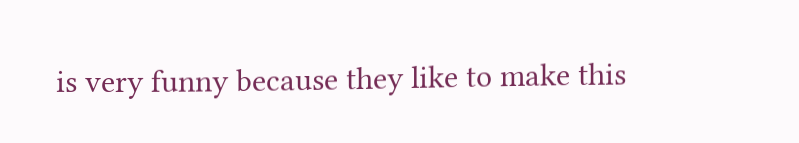is very funny because they like to make this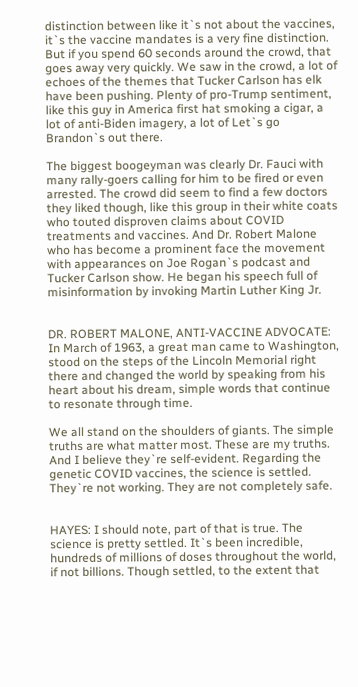distinction between like it`s not about the vaccines, it`s the vaccine mandates is a very fine distinction. But if you spend 60 seconds around the crowd, that goes away very quickly. We saw in the crowd, a lot of echoes of the themes that Tucker Carlson has elk have been pushing. Plenty of pro-Trump sentiment, like this guy in America first hat smoking a cigar, a lot of anti-Biden imagery, a lot of Let`s go Brandon`s out there.

The biggest boogeyman was clearly Dr. Fauci with many rally-goers calling for him to be fired or even arrested. The crowd did seem to find a few doctors they liked though, like this group in their white coats who touted disproven claims about COVID treatments and vaccines. And Dr. Robert Malone who has become a prominent face the movement with appearances on Joe Rogan`s podcast and Tucker Carlson show. He began his speech full of misinformation by invoking Martin Luther King Jr.


DR. ROBERT MALONE, ANTI-VACCINE ADVOCATE: In March of 1963, a great man came to Washington, stood on the steps of the Lincoln Memorial right there and changed the world by speaking from his heart about his dream, simple words that continue to resonate through time.

We all stand on the shoulders of giants. The simple truths are what matter most. These are my truths. And I believe they`re self-evident. Regarding the genetic COVID vaccines, the science is settled. They`re not working. They are not completely safe.


HAYES: I should note, part of that is true. The science is pretty settled. It`s been incredible, hundreds of millions of doses throughout the world, if not billions. Though settled, to the extent that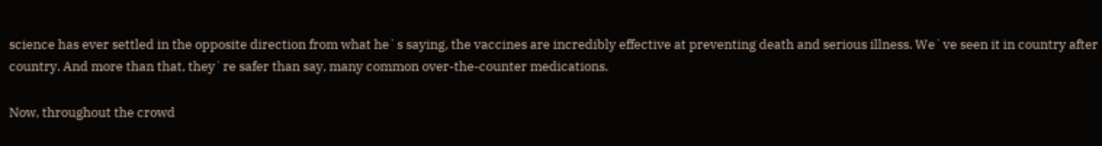science has ever settled in the opposite direction from what he`s saying, the vaccines are incredibly effective at preventing death and serious illness. We`ve seen it in country after country. And more than that, they`re safer than say, many common over-the-counter medications.

Now, throughout the crowd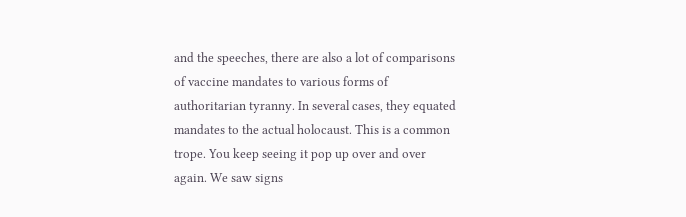and the speeches, there are also a lot of comparisons of vaccine mandates to various forms of authoritarian tyranny. In several cases, they equated mandates to the actual holocaust. This is a common trope. You keep seeing it pop up over and over again. We saw signs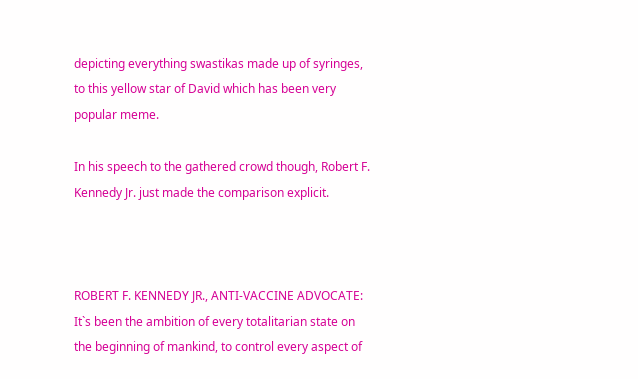depicting everything swastikas made up of syringes, to this yellow star of David which has been very popular meme.

In his speech to the gathered crowd though, Robert F. Kennedy Jr. just made the comparison explicit.



ROBERT F. KENNEDY JR., ANTI-VACCINE ADVOCATE: It`s been the ambition of every totalitarian state on the beginning of mankind, to control every aspect of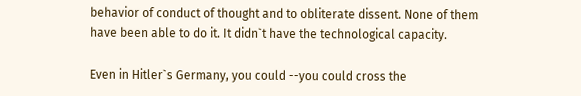behavior of conduct of thought and to obliterate dissent. None of them have been able to do it. It didn`t have the technological capacity.

Even in Hitler`s Germany, you could --you could cross the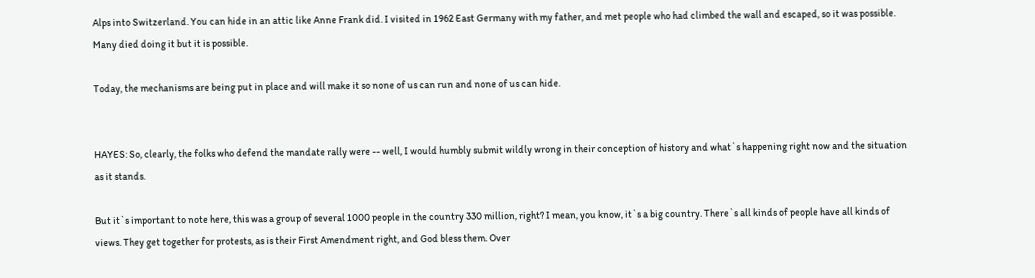Alps into Switzerland. You can hide in an attic like Anne Frank did. I visited in 1962 East Germany with my father, and met people who had climbed the wall and escaped, so it was possible. Many died doing it but it is possible.

Today, the mechanisms are being put in place and will make it so none of us can run and none of us can hide.


HAYES: So, clearly, the folks who defend the mandate rally were -- well, I would humbly submit wildly wrong in their conception of history and what`s happening right now and the situation as it stands.

But it`s important to note here, this was a group of several 1000 people in the country 330 million, right? I mean, you know, it`s a big country. There`s all kinds of people have all kinds of views. They get together for protests, as is their First Amendment right, and God bless them. Over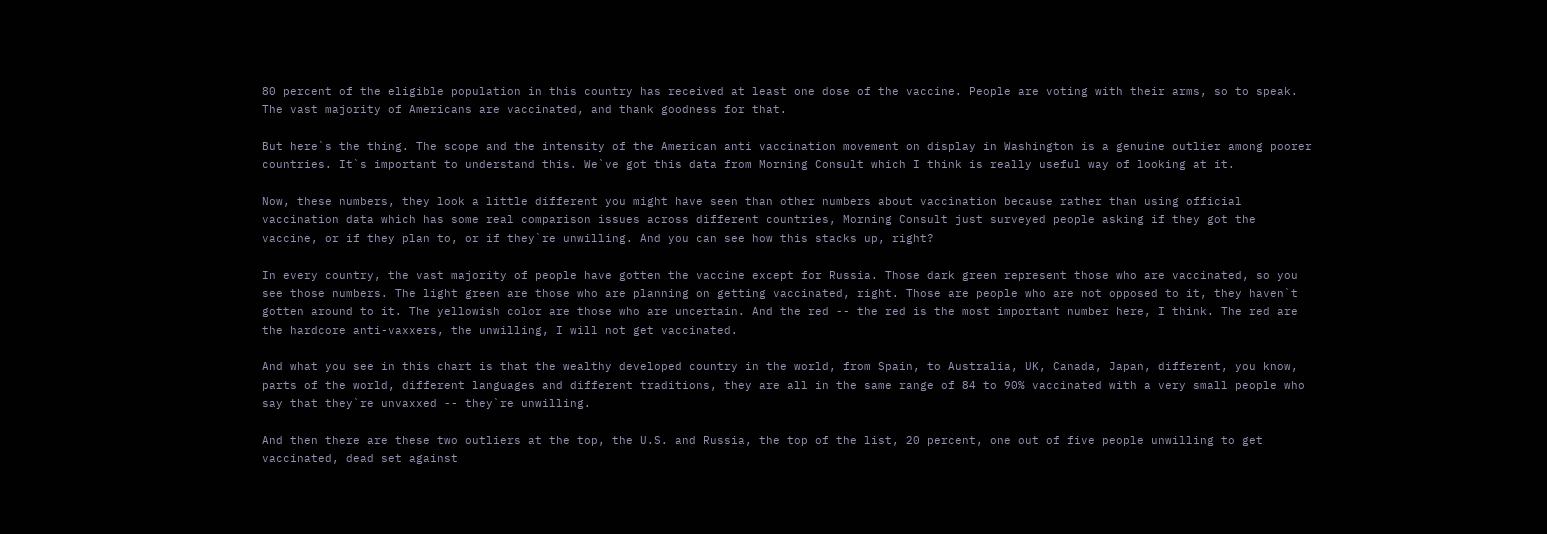80 percent of the eligible population in this country has received at least one dose of the vaccine. People are voting with their arms, so to speak. The vast majority of Americans are vaccinated, and thank goodness for that.

But here`s the thing. The scope and the intensity of the American anti vaccination movement on display in Washington is a genuine outlier among poorer countries. It`s important to understand this. We`ve got this data from Morning Consult which I think is really useful way of looking at it.

Now, these numbers, they look a little different you might have seen than other numbers about vaccination because rather than using official vaccination data which has some real comparison issues across different countries, Morning Consult just surveyed people asking if they got the vaccine, or if they plan to, or if they`re unwilling. And you can see how this stacks up, right?

In every country, the vast majority of people have gotten the vaccine except for Russia. Those dark green represent those who are vaccinated, so you see those numbers. The light green are those who are planning on getting vaccinated, right. Those are people who are not opposed to it, they haven`t gotten around to it. The yellowish color are those who are uncertain. And the red -- the red is the most important number here, I think. The red are the hardcore anti-vaxxers, the unwilling, I will not get vaccinated.

And what you see in this chart is that the wealthy developed country in the world, from Spain, to Australia, UK, Canada, Japan, different, you know, parts of the world, different languages and different traditions, they are all in the same range of 84 to 90% vaccinated with a very small people who say that they`re unvaxxed -- they`re unwilling.

And then there are these two outliers at the top, the U.S. and Russia, the top of the list, 20 percent, one out of five people unwilling to get vaccinated, dead set against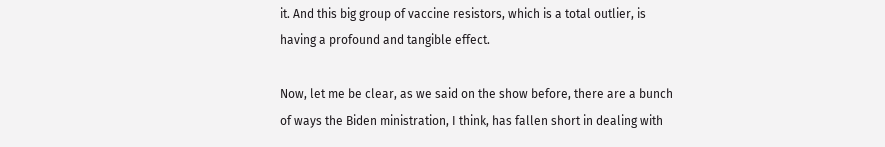it. And this big group of vaccine resistors, which is a total outlier, is having a profound and tangible effect.

Now, let me be clear, as we said on the show before, there are a bunch of ways the Biden ministration, I think, has fallen short in dealing with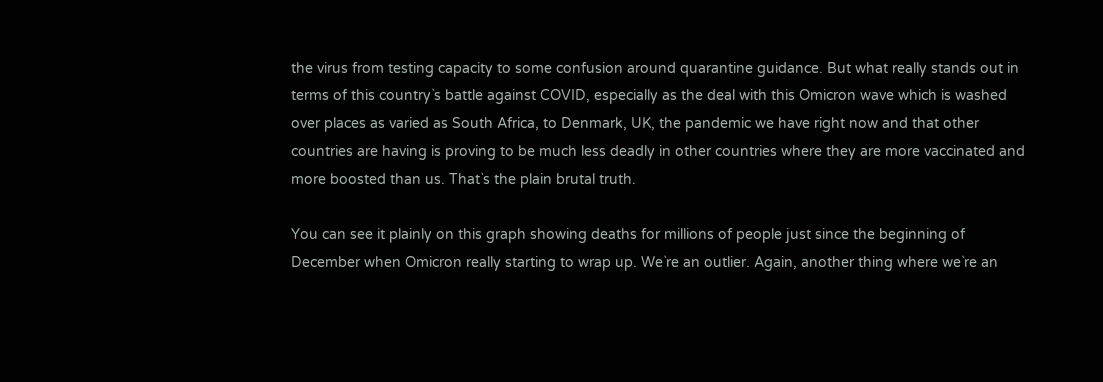the virus from testing capacity to some confusion around quarantine guidance. But what really stands out in terms of this country`s battle against COVID, especially as the deal with this Omicron wave which is washed over places as varied as South Africa, to Denmark, UK, the pandemic we have right now and that other countries are having is proving to be much less deadly in other countries where they are more vaccinated and more boosted than us. That`s the plain brutal truth.

You can see it plainly on this graph showing deaths for millions of people just since the beginning of December when Omicron really starting to wrap up. We`re an outlier. Again, another thing where we`re an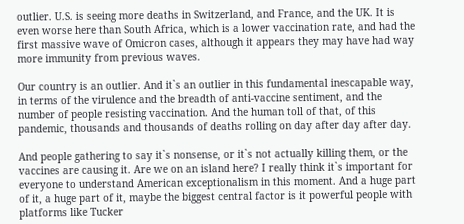outlier. U.S. is seeing more deaths in Switzerland, and France, and the UK. It is even worse here than South Africa, which is a lower vaccination rate, and had the first massive wave of Omicron cases, although it appears they may have had way more immunity from previous waves.

Our country is an outlier. And it`s an outlier in this fundamental inescapable way, in terms of the virulence and the breadth of anti-vaccine sentiment, and the number of people resisting vaccination. And the human toll of that, of this pandemic, thousands and thousands of deaths rolling on day after day after day.

And people gathering to say it`s nonsense, or it`s not actually killing them, or the vaccines are causing it. Are we on an island here? I really think it`s important for everyone to understand American exceptionalism in this moment. And a huge part of it, a huge part of it, maybe the biggest central factor is it powerful people with platforms like Tucker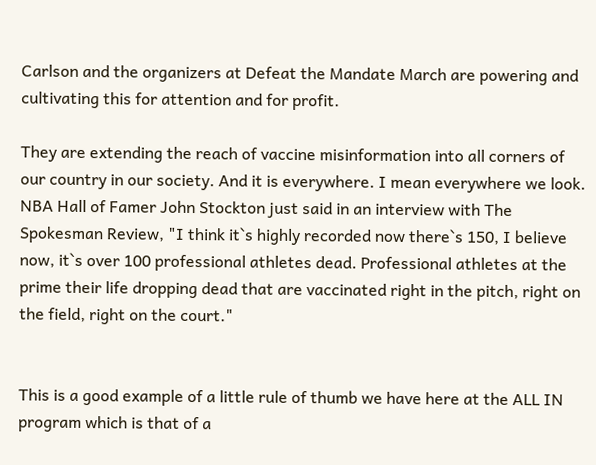Carlson and the organizers at Defeat the Mandate March are powering and cultivating this for attention and for profit.

They are extending the reach of vaccine misinformation into all corners of our country in our society. And it is everywhere. I mean everywhere we look. NBA Hall of Famer John Stockton just said in an interview with The Spokesman Review, "I think it`s highly recorded now there`s 150, I believe now, it`s over 100 professional athletes dead. Professional athletes at the prime their life dropping dead that are vaccinated right in the pitch, right on the field, right on the court."


This is a good example of a little rule of thumb we have here at the ALL IN program which is that of a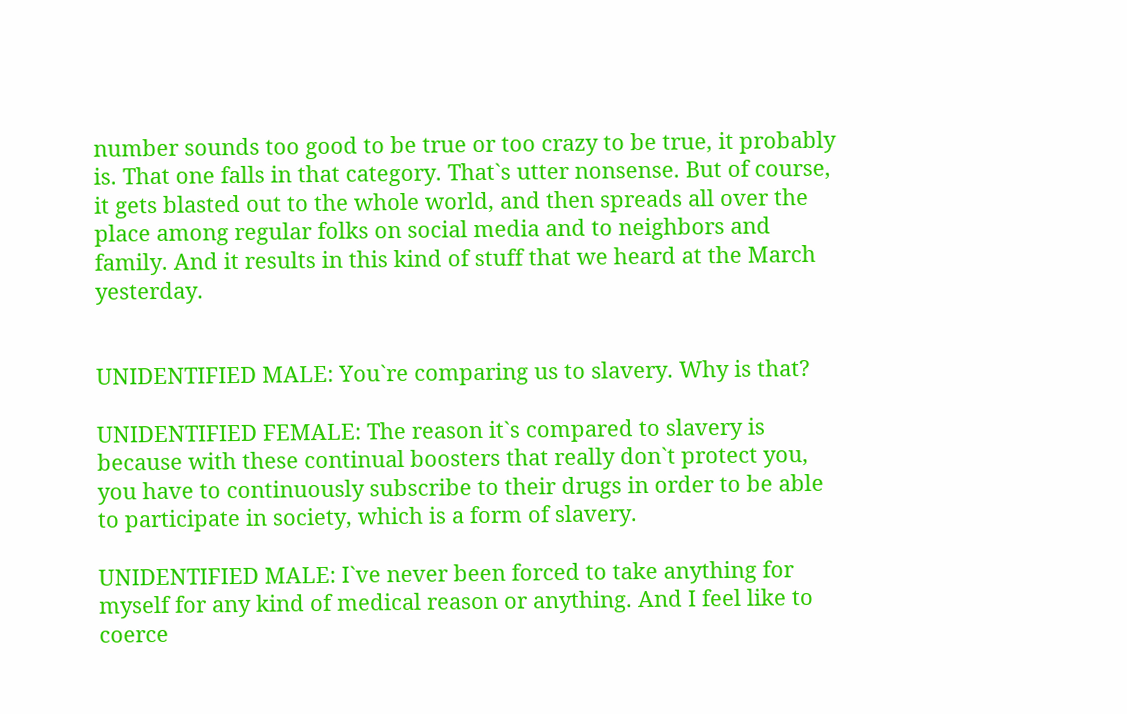number sounds too good to be true or too crazy to be true, it probably is. That one falls in that category. That`s utter nonsense. But of course, it gets blasted out to the whole world, and then spreads all over the place among regular folks on social media and to neighbors and family. And it results in this kind of stuff that we heard at the March yesterday.


UNIDENTIFIED MALE: You`re comparing us to slavery. Why is that?

UNIDENTIFIED FEMALE: The reason it`s compared to slavery is because with these continual boosters that really don`t protect you, you have to continuously subscribe to their drugs in order to be able to participate in society, which is a form of slavery.

UNIDENTIFIED MALE: I`ve never been forced to take anything for myself for any kind of medical reason or anything. And I feel like to coerce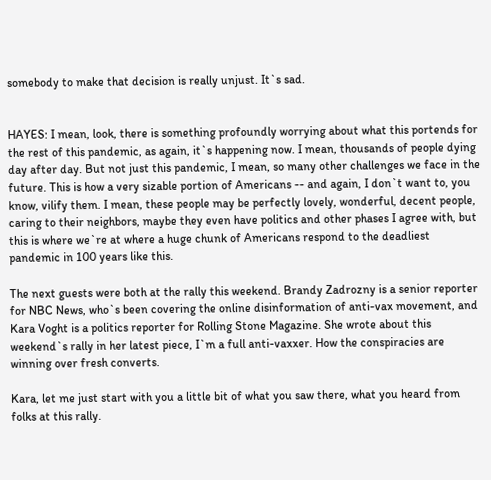somebody to make that decision is really unjust. It`s sad.


HAYES: I mean, look, there is something profoundly worrying about what this portends for the rest of this pandemic, as again, it`s happening now. I mean, thousands of people dying day after day. But not just this pandemic, I mean, so many other challenges we face in the future. This is how a very sizable portion of Americans -- and again, I don`t want to, you know, vilify them. I mean, these people may be perfectly lovely, wonderful, decent people, caring to their neighbors, maybe they even have politics and other phases I agree with, but this is where we`re at where a huge chunk of Americans respond to the deadliest pandemic in 100 years like this.

The next guests were both at the rally this weekend. Brandy Zadrozny is a senior reporter for NBC News, who`s been covering the online disinformation of anti-vax movement, and Kara Voght is a politics reporter for Rolling Stone Magazine. She wrote about this weekend`s rally in her latest piece, I`m a full anti-vaxxer. How the conspiracies are winning over fresh converts.

Kara, let me just start with you a little bit of what you saw there, what you heard from folks at this rally.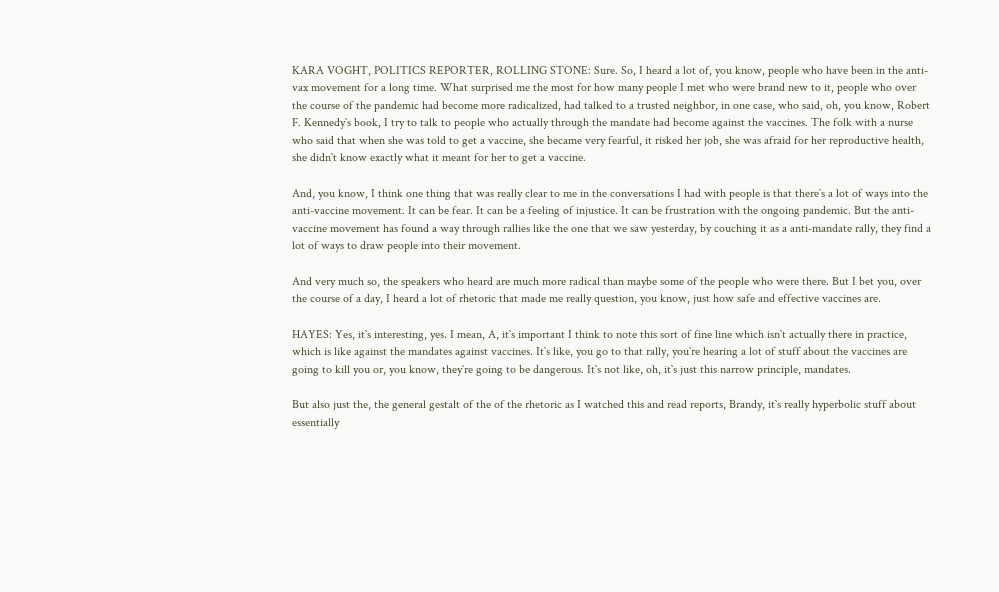KARA VOGHT, POLITICS REPORTER, ROLLING STONE: Sure. So, I heard a lot of, you know, people who have been in the anti-vax movement for a long time. What surprised me the most for how many people I met who were brand new to it, people who over the course of the pandemic had become more radicalized, had talked to a trusted neighbor, in one case, who said, oh, you know, Robert F. Kennedy`s book, I try to talk to people who actually through the mandate had become against the vaccines. The folk with a nurse who said that when she was told to get a vaccine, she became very fearful, it risked her job, she was afraid for her reproductive health, she didn`t know exactly what it meant for her to get a vaccine.

And, you know, I think one thing that was really clear to me in the conversations I had with people is that there`s a lot of ways into the anti-vaccine movement. It can be fear. It can be a feeling of injustice. It can be frustration with the ongoing pandemic. But the anti-vaccine movement has found a way through rallies like the one that we saw yesterday, by couching it as a anti-mandate rally, they find a lot of ways to draw people into their movement.

And very much so, the speakers who heard are much more radical than maybe some of the people who were there. But I bet you, over the course of a day, I heard a lot of rhetoric that made me really question, you know, just how safe and effective vaccines are.

HAYES: Yes, it`s interesting, yes. I mean, A, it`s important I think to note this sort of fine line which isn`t actually there in practice, which is like against the mandates against vaccines. It`s like, you go to that rally, you`re hearing a lot of stuff about the vaccines are going to kill you or, you know, they`re going to be dangerous. It`s not like, oh, it`s just this narrow principle, mandates.

But also just the, the general gestalt of the of the rhetoric as I watched this and read reports, Brandy, it`s really hyperbolic stuff about essentially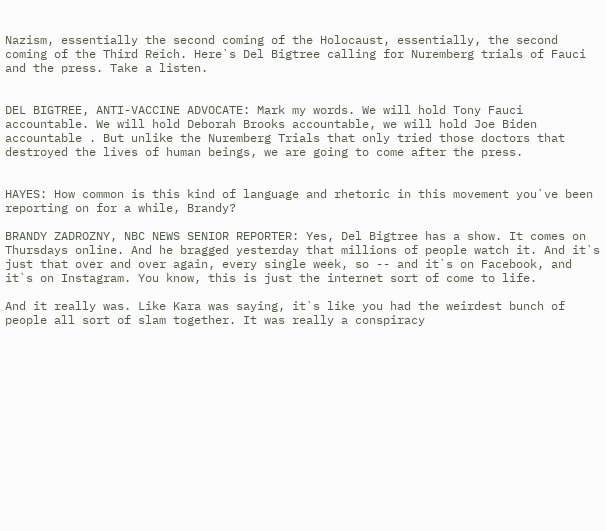Nazism, essentially the second coming of the Holocaust, essentially, the second coming of the Third Reich. Here`s Del Bigtree calling for Nuremberg trials of Fauci and the press. Take a listen.


DEL BIGTREE, ANTI-VACCINE ADVOCATE: Mark my words. We will hold Tony Fauci accountable. We will hold Deborah Brooks accountable, we will hold Joe Biden accountable . But unlike the Nuremberg Trials that only tried those doctors that destroyed the lives of human beings, we are going to come after the press.


HAYES: How common is this kind of language and rhetoric in this movement you`ve been reporting on for a while, Brandy?

BRANDY ZADROZNY, NBC NEWS SENIOR REPORTER: Yes, Del Bigtree has a show. It comes on Thursdays online. And he bragged yesterday that millions of people watch it. And it`s just that over and over again, every single week, so -- and it`s on Facebook, and it`s on Instagram. You know, this is just the internet sort of come to life.

And it really was. Like Kara was saying, it`s like you had the weirdest bunch of people all sort of slam together. It was really a conspiracy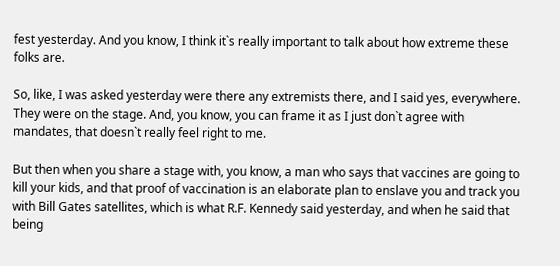fest yesterday. And you know, I think it`s really important to talk about how extreme these folks are.

So, like, I was asked yesterday were there any extremists there, and I said yes, everywhere. They were on the stage. And, you know, you can frame it as I just don`t agree with mandates, that doesn`t really feel right to me.

But then when you share a stage with, you know, a man who says that vaccines are going to kill your kids, and that proof of vaccination is an elaborate plan to enslave you and track you with Bill Gates satellites, which is what R.F. Kennedy said yesterday, and when he said that being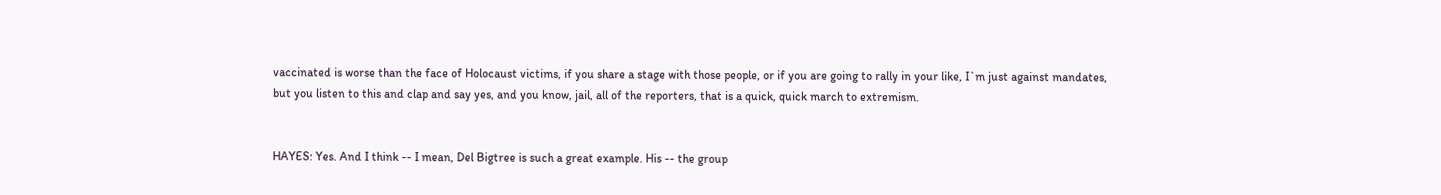vaccinated is worse than the face of Holocaust victims, if you share a stage with those people, or if you are going to rally in your like, I`m just against mandates, but you listen to this and clap and say yes, and you know, jail, all of the reporters, that is a quick, quick march to extremism.


HAYES: Yes. And I think -- I mean, Del Bigtree is such a great example. His -- the group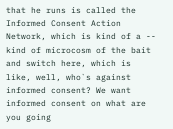that he runs is called the Informed Consent Action Network, which is kind of a -- kind of microcosm of the bait and switch here, which is like, well, who`s against informed consent? We want informed consent on what are you going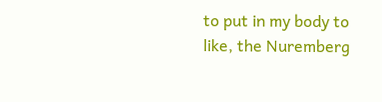to put in my body to like, the Nuremberg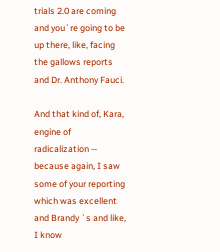trials 2.0 are coming and you`re going to be up there, like, facing the gallows reports and Dr. Anthony Fauci.

And that kind of, Kara, engine of radicalization -- because again, I saw some of your reporting which was excellent and Brandy `s and like, I know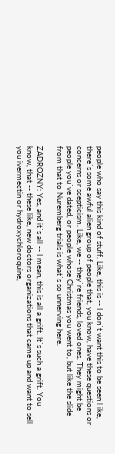people who say this kind of stuff. Like, this is -- I don`t want this to be seen l ike, there`s some awful alien group of people that, you know, have these questions or concerns or scepticism. Like, we -- they`re friends, loved ones. They might be people you`ve dated, or people whose Christmas you went to, but like the slide from that to Nuremberg trials is what`s so unnerving here.

ZADROZNY: Yes, and it`s all -- I mean, this is all a grift. It`s such a grift. You know, that -- these like, new doctors organizations that came up and want to sell you ivermectin or hydroxychloroquine,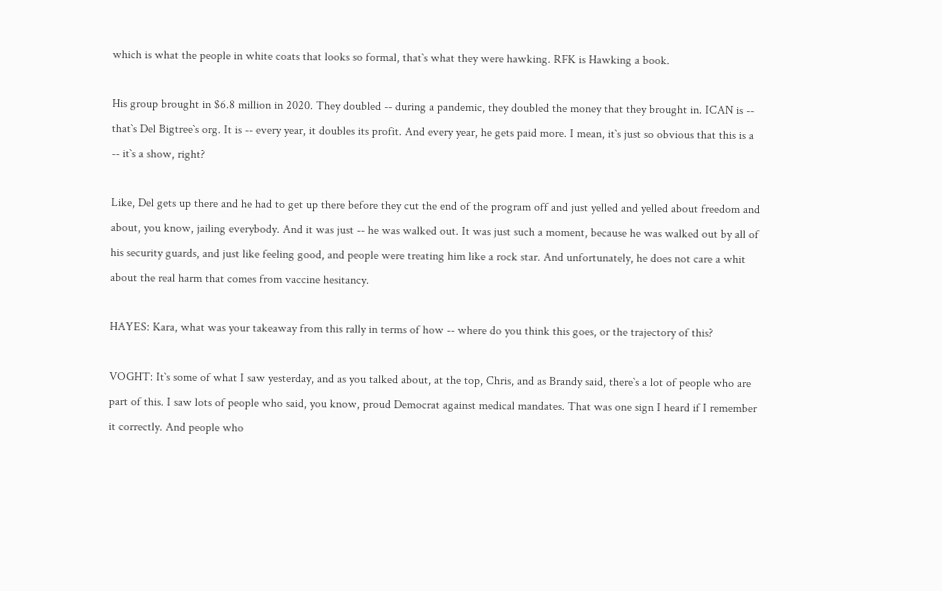which is what the people in white coats that looks so formal, that`s what they were hawking. RFK is Hawking a book.

His group brought in $6.8 million in 2020. They doubled -- during a pandemic, they doubled the money that they brought in. ICAN is -- that`s Del Bigtree`s org. It is -- every year, it doubles its profit. And every year, he gets paid more. I mean, it`s just so obvious that this is a -- it`s a show, right?

Like, Del gets up there and he had to get up there before they cut the end of the program off and just yelled and yelled about freedom and about, you know, jailing everybody. And it was just -- he was walked out. It was just such a moment, because he was walked out by all of his security guards, and just like feeling good, and people were treating him like a rock star. And unfortunately, he does not care a whit about the real harm that comes from vaccine hesitancy.

HAYES: Kara, what was your takeaway from this rally in terms of how -- where do you think this goes, or the trajectory of this?

VOGHT: It`s some of what I saw yesterday, and as you talked about, at the top, Chris, and as Brandy said, there`s a lot of people who are part of this. I saw lots of people who said, you know, proud Democrat against medical mandates. That was one sign I heard if I remember it correctly. And people who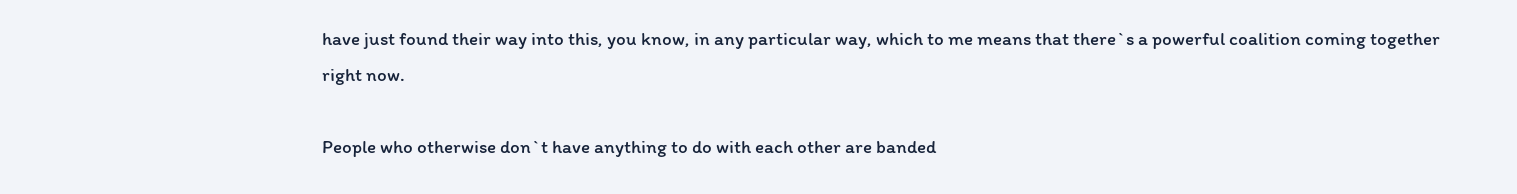have just found their way into this, you know, in any particular way, which to me means that there`s a powerful coalition coming together right now.

People who otherwise don`t have anything to do with each other are banded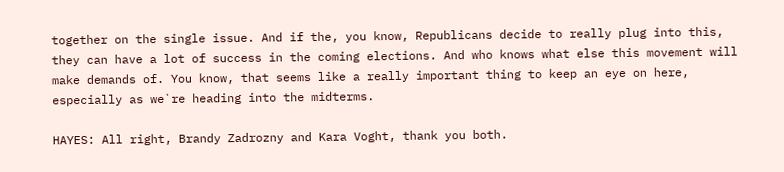together on the single issue. And if the, you know, Republicans decide to really plug into this, they can have a lot of success in the coming elections. And who knows what else this movement will make demands of. You know, that seems like a really important thing to keep an eye on here, especially as we`re heading into the midterms.

HAYES: All right, Brandy Zadrozny and Kara Voght, thank you both.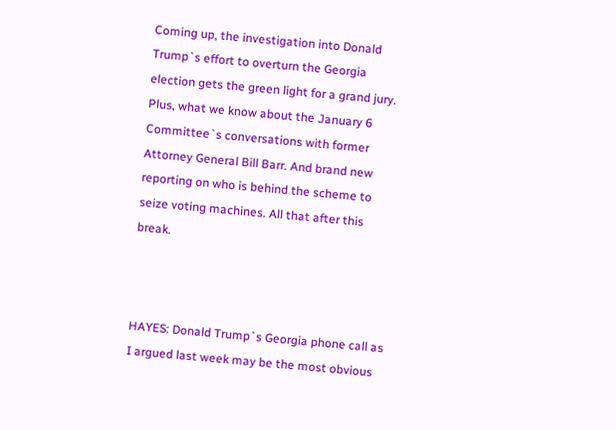Coming up, the investigation into Donald Trump`s effort to overturn the Georgia election gets the green light for a grand jury. Plus, what we know about the January 6 Committee`s conversations with former Attorney General Bill Barr. And brand new reporting on who is behind the scheme to seize voting machines. All that after this break.



HAYES: Donald Trump`s Georgia phone call as I argued last week may be the most obvious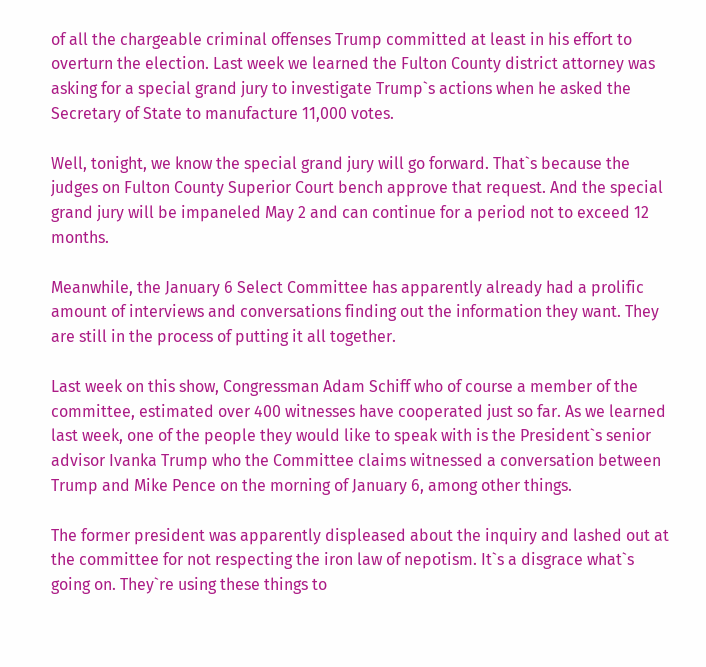of all the chargeable criminal offenses Trump committed at least in his effort to overturn the election. Last week we learned the Fulton County district attorney was asking for a special grand jury to investigate Trump`s actions when he asked the Secretary of State to manufacture 11,000 votes.

Well, tonight, we know the special grand jury will go forward. That`s because the judges on Fulton County Superior Court bench approve that request. And the special grand jury will be impaneled May 2 and can continue for a period not to exceed 12 months.

Meanwhile, the January 6 Select Committee has apparently already had a prolific amount of interviews and conversations finding out the information they want. They are still in the process of putting it all together.

Last week on this show, Congressman Adam Schiff who of course a member of the committee, estimated over 400 witnesses have cooperated just so far. As we learned last week, one of the people they would like to speak with is the President`s senior advisor Ivanka Trump who the Committee claims witnessed a conversation between Trump and Mike Pence on the morning of January 6, among other things.

The former president was apparently displeased about the inquiry and lashed out at the committee for not respecting the iron law of nepotism. It`s a disgrace what`s going on. They`re using these things to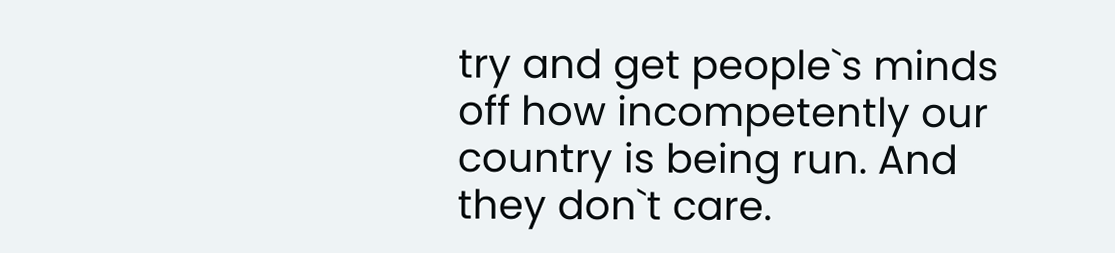try and get people`s minds off how incompetently our country is being run. And they don`t care.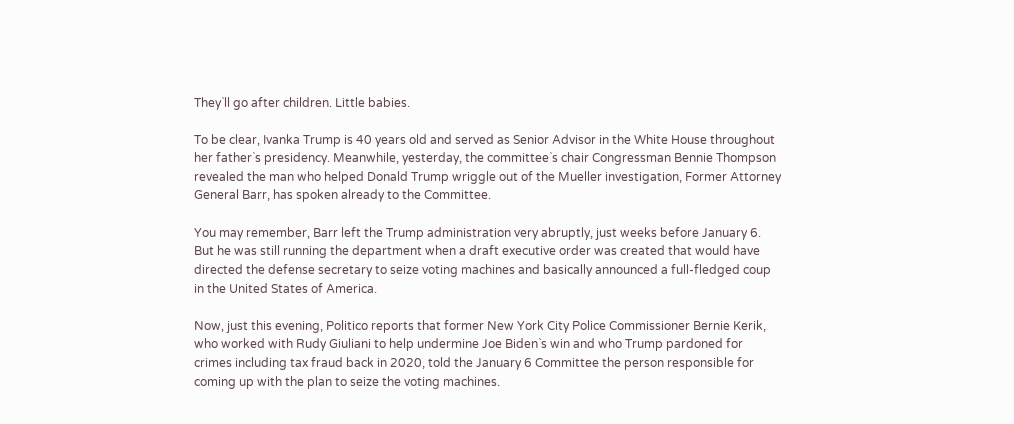They`ll go after children. Little babies.

To be clear, Ivanka Trump is 40 years old and served as Senior Advisor in the White House throughout her father`s presidency. Meanwhile, yesterday, the committee`s chair Congressman Bennie Thompson revealed the man who helped Donald Trump wriggle out of the Mueller investigation, Former Attorney General Barr, has spoken already to the Committee.

You may remember, Barr left the Trump administration very abruptly, just weeks before January 6. But he was still running the department when a draft executive order was created that would have directed the defense secretary to seize voting machines and basically announced a full-fledged coup in the United States of America.

Now, just this evening, Politico reports that former New York City Police Commissioner Bernie Kerik, who worked with Rudy Giuliani to help undermine Joe Biden`s win and who Trump pardoned for crimes including tax fraud back in 2020, told the January 6 Committee the person responsible for coming up with the plan to seize the voting machines.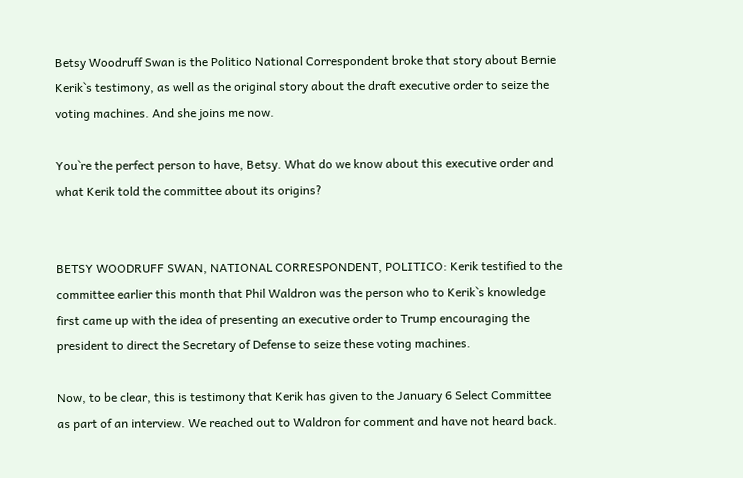Betsy Woodruff Swan is the Politico National Correspondent broke that story about Bernie Kerik`s testimony, as well as the original story about the draft executive order to seize the voting machines. And she joins me now.

You`re the perfect person to have, Betsy. What do we know about this executive order and what Kerik told the committee about its origins?


BETSY WOODRUFF SWAN, NATIONAL CORRESPONDENT, POLITICO: Kerik testified to the committee earlier this month that Phil Waldron was the person who to Kerik`s knowledge first came up with the idea of presenting an executive order to Trump encouraging the president to direct the Secretary of Defense to seize these voting machines.

Now, to be clear, this is testimony that Kerik has given to the January 6 Select Committee as part of an interview. We reached out to Waldron for comment and have not heard back.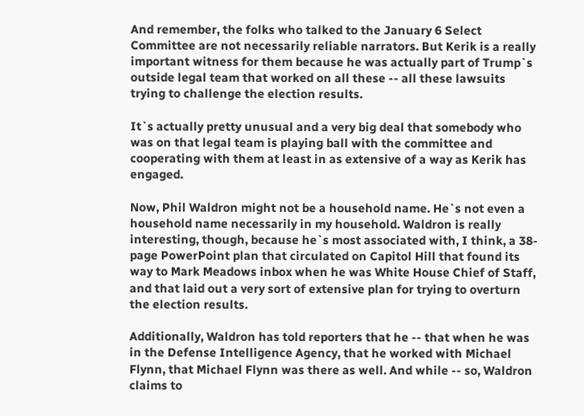And remember, the folks who talked to the January 6 Select Committee are not necessarily reliable narrators. But Kerik is a really important witness for them because he was actually part of Trump`s outside legal team that worked on all these -- all these lawsuits trying to challenge the election results.

It`s actually pretty unusual and a very big deal that somebody who was on that legal team is playing ball with the committee and cooperating with them at least in as extensive of a way as Kerik has engaged.

Now, Phil Waldron might not be a household name. He`s not even a household name necessarily in my household. Waldron is really interesting, though, because he`s most associated with, I think, a 38-page PowerPoint plan that circulated on Capitol Hill that found its way to Mark Meadows inbox when he was White House Chief of Staff, and that laid out a very sort of extensive plan for trying to overturn the election results.

Additionally, Waldron has told reporters that he -- that when he was in the Defense Intelligence Agency, that he worked with Michael Flynn, that Michael Flynn was there as well. And while -- so, Waldron claims to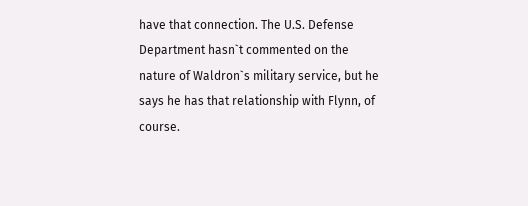have that connection. The U.S. Defense Department hasn`t commented on the nature of Waldron`s military service, but he says he has that relationship with Flynn, of course.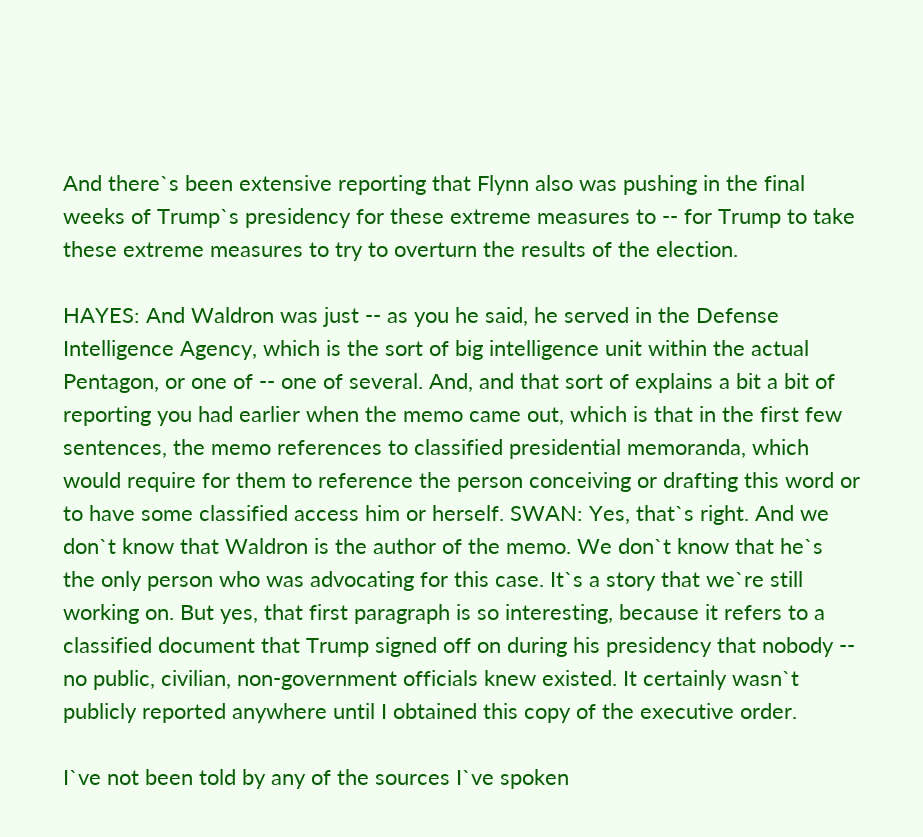And there`s been extensive reporting that Flynn also was pushing in the final weeks of Trump`s presidency for these extreme measures to -- for Trump to take these extreme measures to try to overturn the results of the election.

HAYES: And Waldron was just -- as you he said, he served in the Defense Intelligence Agency, which is the sort of big intelligence unit within the actual Pentagon, or one of -- one of several. And, and that sort of explains a bit a bit of reporting you had earlier when the memo came out, which is that in the first few sentences, the memo references to classified presidential memoranda, which would require for them to reference the person conceiving or drafting this word or to have some classified access him or herself. SWAN: Yes, that`s right. And we don`t know that Waldron is the author of the memo. We don`t know that he`s the only person who was advocating for this case. It`s a story that we`re still working on. But yes, that first paragraph is so interesting, because it refers to a classified document that Trump signed off on during his presidency that nobody -- no public, civilian, non-government officials knew existed. It certainly wasn`t publicly reported anywhere until I obtained this copy of the executive order.

I`ve not been told by any of the sources I`ve spoken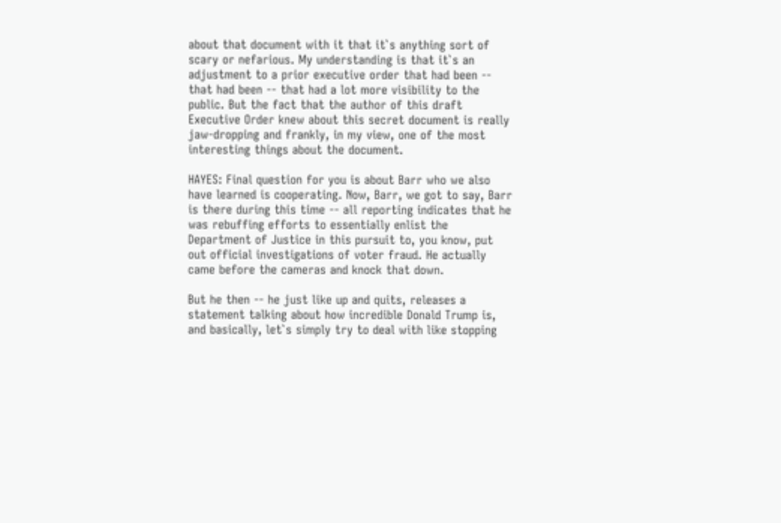about that document with it that it`s anything sort of scary or nefarious. My understanding is that it`s an adjustment to a prior executive order that had been -- that had been -- that had a lot more visibility to the public. But the fact that the author of this draft Executive Order knew about this secret document is really jaw-dropping and frankly, in my view, one of the most interesting things about the document.

HAYES: Final question for you is about Barr who we also have learned is cooperating. Now, Barr, we got to say, Barr is there during this time -- all reporting indicates that he was rebuffing efforts to essentially enlist the Department of Justice in this pursuit to, you know, put out official investigations of voter fraud. He actually came before the cameras and knock that down.

But he then -- he just like up and quits, releases a statement talking about how incredible Donald Trump is, and basically, let`s simply try to deal with like stopping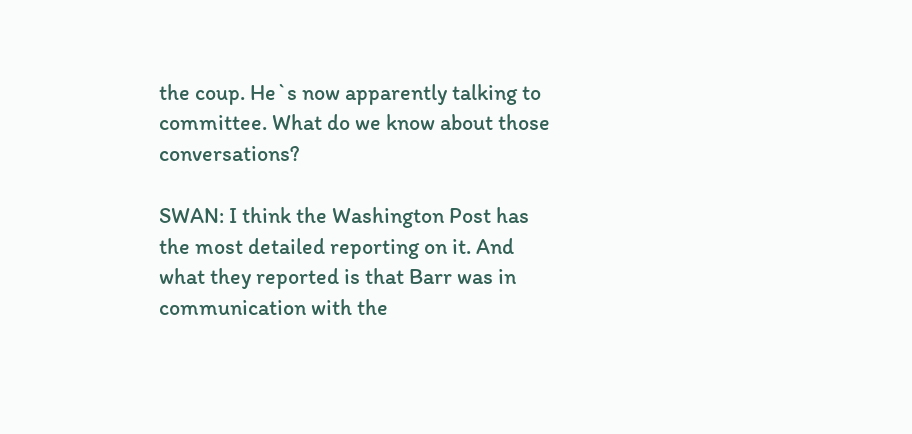the coup. He`s now apparently talking to committee. What do we know about those conversations?

SWAN: I think the Washington Post has the most detailed reporting on it. And what they reported is that Barr was in communication with the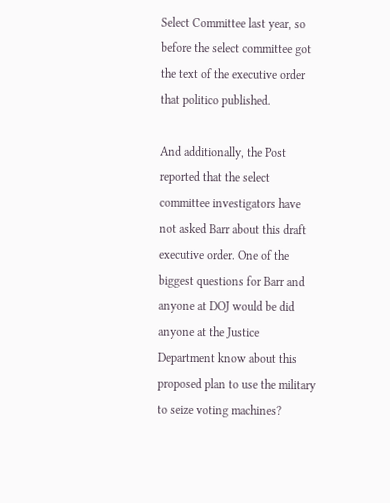Select Committee last year, so before the select committee got the text of the executive order that politico published.

And additionally, the Post reported that the select committee investigators have not asked Barr about this draft executive order. One of the biggest questions for Barr and anyone at DOJ would be did anyone at the Justice Department know about this proposed plan to use the military to seize voting machines?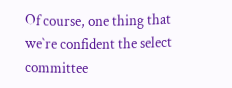Of course, one thing that we`re confident the select committee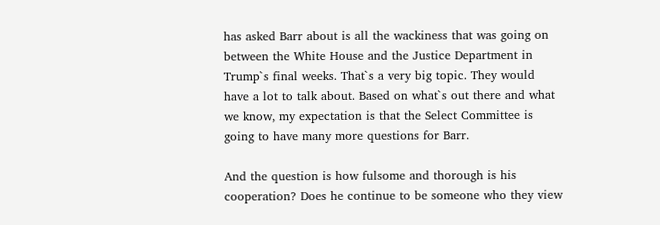has asked Barr about is all the wackiness that was going on between the White House and the Justice Department in Trump`s final weeks. That`s a very big topic. They would have a lot to talk about. Based on what`s out there and what we know, my expectation is that the Select Committee is going to have many more questions for Barr.

And the question is how fulsome and thorough is his cooperation? Does he continue to be someone who they view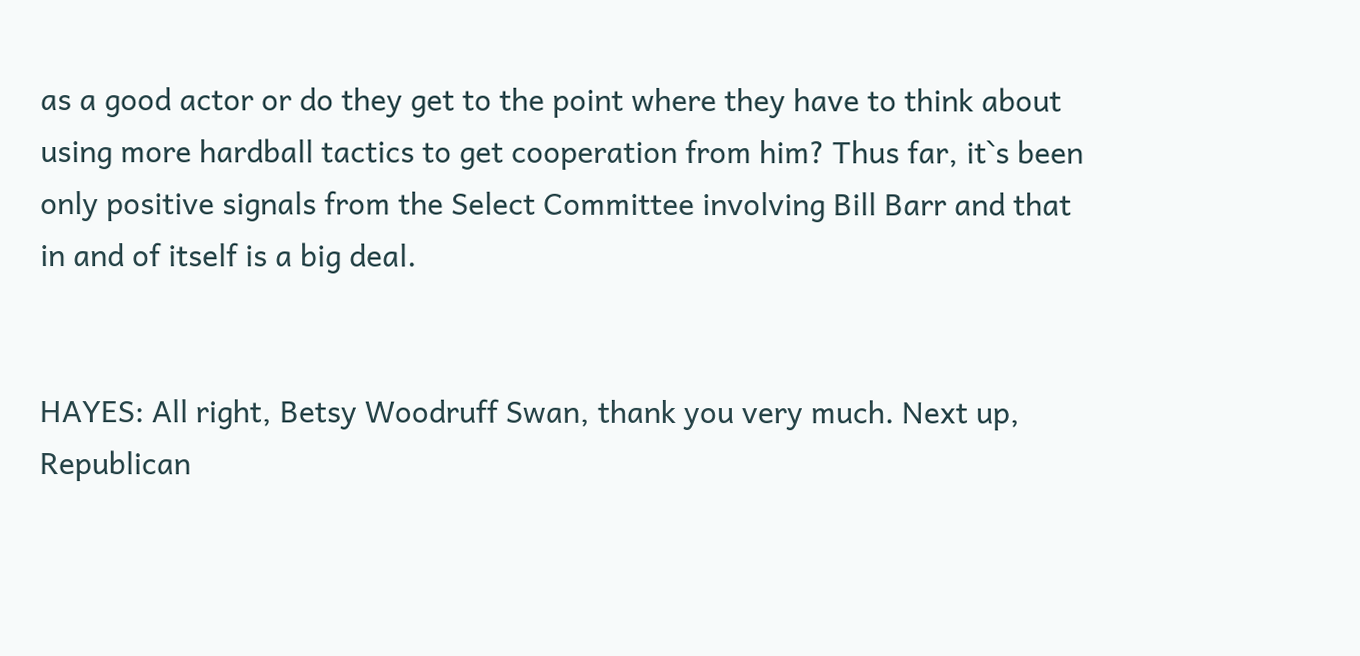as a good actor or do they get to the point where they have to think about using more hardball tactics to get cooperation from him? Thus far, it`s been only positive signals from the Select Committee involving Bill Barr and that in and of itself is a big deal.


HAYES: All right, Betsy Woodruff Swan, thank you very much. Next up, Republican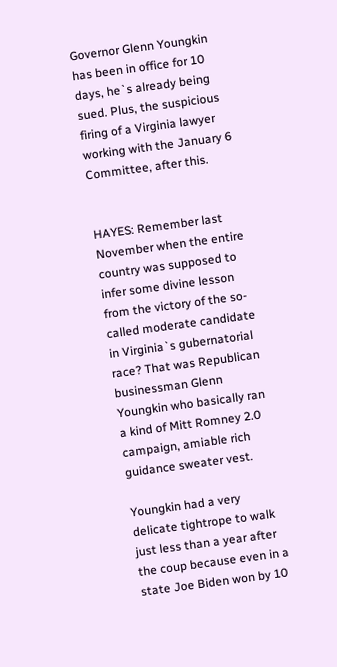Governor Glenn Youngkin has been in office for 10 days, he`s already being sued. Plus, the suspicious firing of a Virginia lawyer working with the January 6 Committee, after this.


HAYES: Remember last November when the entire country was supposed to infer some divine lesson from the victory of the so-called moderate candidate in Virginia`s gubernatorial race? That was Republican businessman Glenn Youngkin who basically ran a kind of Mitt Romney 2.0 campaign, amiable rich guidance sweater vest.

Youngkin had a very delicate tightrope to walk just less than a year after the coup because even in a state Joe Biden won by 10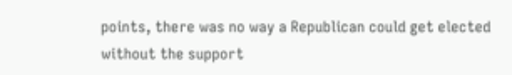points, there was no way a Republican could get elected without the support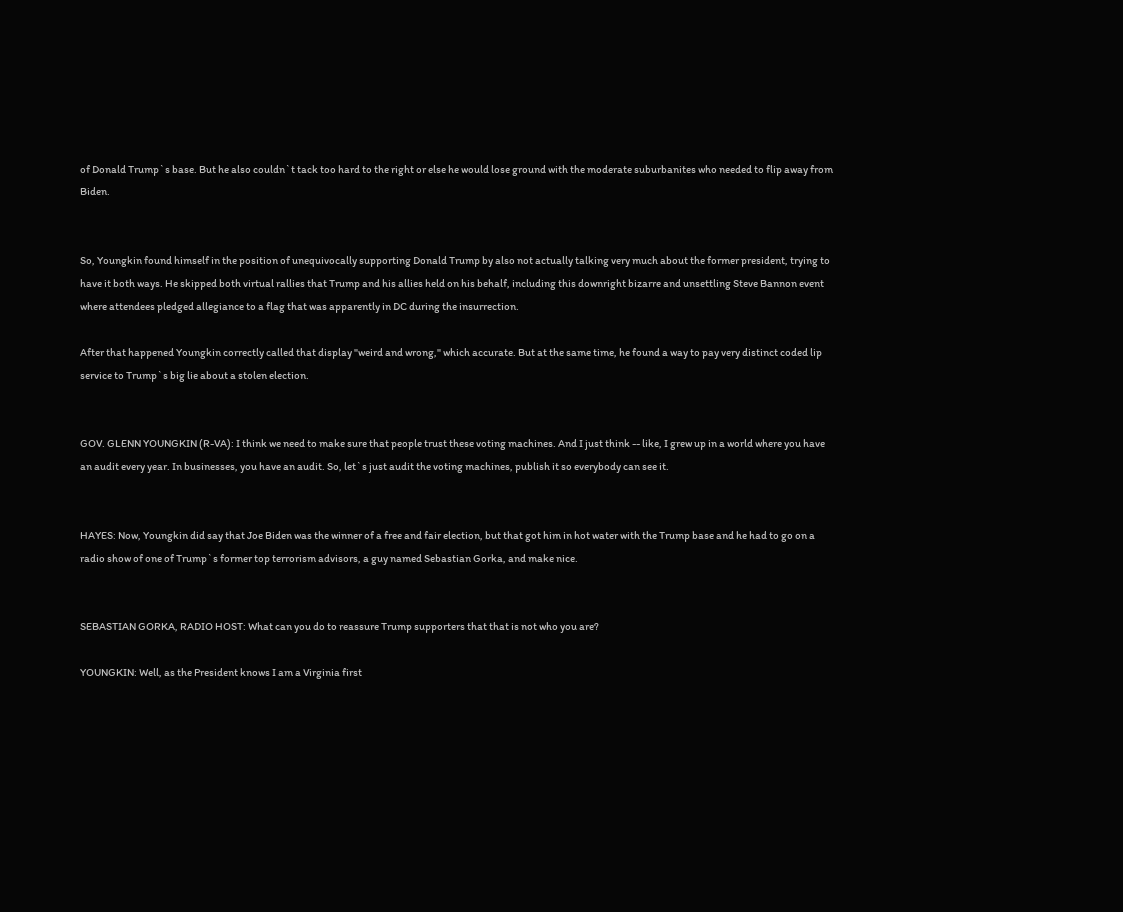of Donald Trump`s base. But he also couldn`t tack too hard to the right or else he would lose ground with the moderate suburbanites who needed to flip away from Biden.


So, Youngkin found himself in the position of unequivocally supporting Donald Trump by also not actually talking very much about the former president, trying to have it both ways. He skipped both virtual rallies that Trump and his allies held on his behalf, including this downright bizarre and unsettling Steve Bannon event where attendees pledged allegiance to a flag that was apparently in DC during the insurrection.

After that happened Youngkin correctly called that display "weird and wrong," which accurate. But at the same time, he found a way to pay very distinct coded lip service to Trump`s big lie about a stolen election.


GOV. GLENN YOUNGKIN (R-VA): I think we need to make sure that people trust these voting machines. And I just think -- like, I grew up in a world where you have an audit every year. In businesses, you have an audit. So, let`s just audit the voting machines, publish it so everybody can see it.


HAYES: Now, Youngkin did say that Joe Biden was the winner of a free and fair election, but that got him in hot water with the Trump base and he had to go on a radio show of one of Trump`s former top terrorism advisors, a guy named Sebastian Gorka, and make nice.


SEBASTIAN GORKA, RADIO HOST: What can you do to reassure Trump supporters that that is not who you are?

YOUNGKIN: Well, as the President knows I am a Virginia first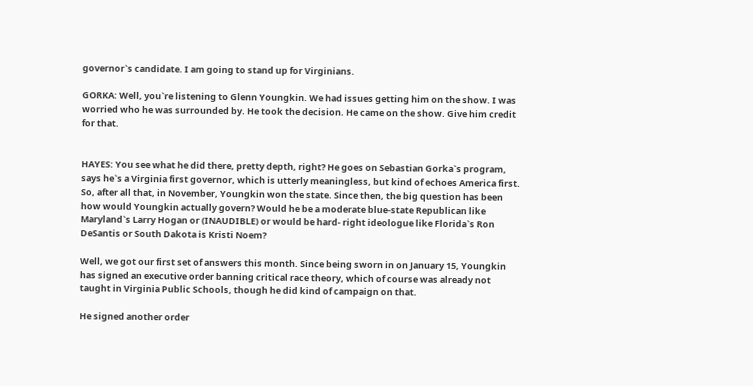governor`s candidate. I am going to stand up for Virginians.

GORKA: Well, you`re listening to Glenn Youngkin. We had issues getting him on the show. I was worried who he was surrounded by. He took the decision. He came on the show. Give him credit for that.


HAYES: You see what he did there, pretty depth, right? He goes on Sebastian Gorka`s program, says he`s a Virginia first governor, which is utterly meaningless, but kind of echoes America first. So, after all that, in November, Youngkin won the state. Since then, the big question has been how would Youngkin actually govern? Would he be a moderate blue-state Republican like Maryland`s Larry Hogan or (INAUDIBLE) or would be hard- right ideologue like Florida`s Ron DeSantis or South Dakota is Kristi Noem?

Well, we got our first set of answers this month. Since being sworn in on January 15, Youngkin has signed an executive order banning critical race theory, which of course was already not taught in Virginia Public Schools, though he did kind of campaign on that.

He signed another order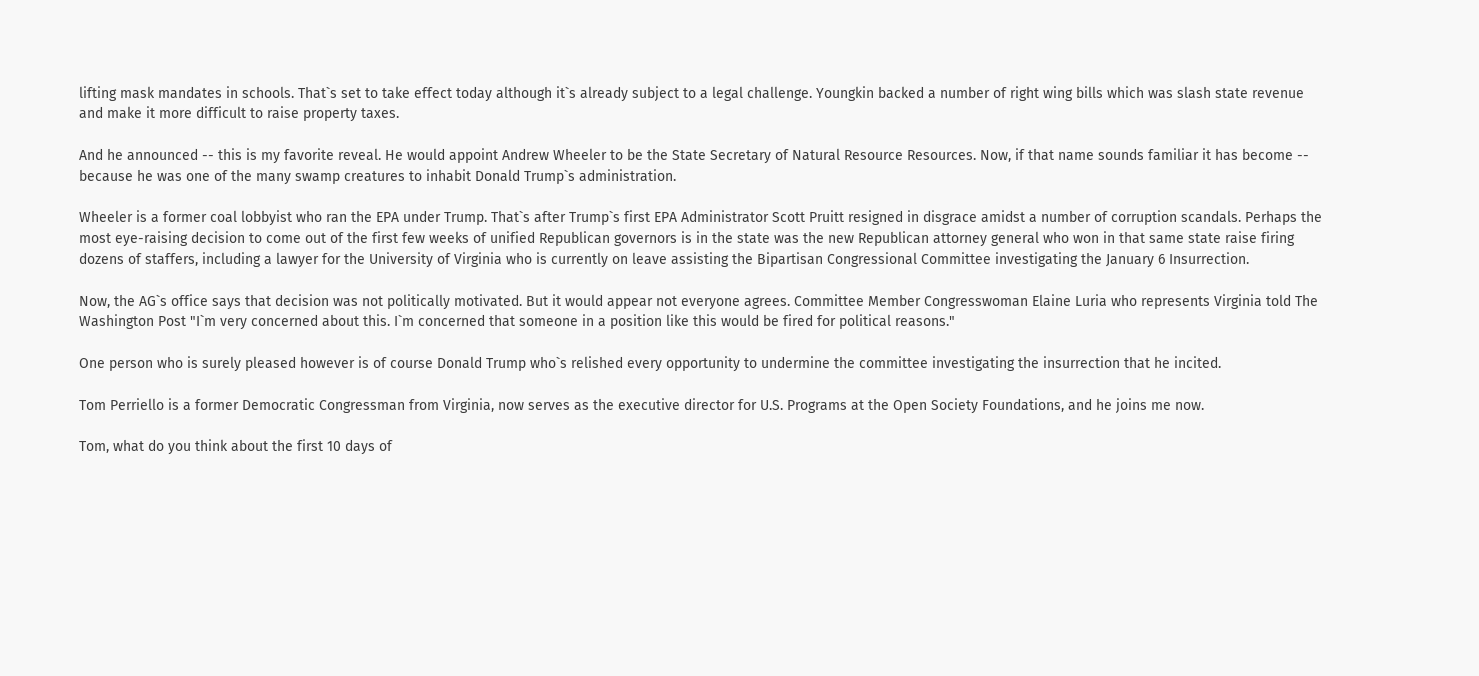lifting mask mandates in schools. That`s set to take effect today although it`s already subject to a legal challenge. Youngkin backed a number of right wing bills which was slash state revenue and make it more difficult to raise property taxes.

And he announced -- this is my favorite reveal. He would appoint Andrew Wheeler to be the State Secretary of Natural Resource Resources. Now, if that name sounds familiar it has become -- because he was one of the many swamp creatures to inhabit Donald Trump`s administration.

Wheeler is a former coal lobbyist who ran the EPA under Trump. That`s after Trump`s first EPA Administrator Scott Pruitt resigned in disgrace amidst a number of corruption scandals. Perhaps the most eye-raising decision to come out of the first few weeks of unified Republican governors is in the state was the new Republican attorney general who won in that same state raise firing dozens of staffers, including a lawyer for the University of Virginia who is currently on leave assisting the Bipartisan Congressional Committee investigating the January 6 Insurrection.

Now, the AG`s office says that decision was not politically motivated. But it would appear not everyone agrees. Committee Member Congresswoman Elaine Luria who represents Virginia told The Washington Post "I`m very concerned about this. I`m concerned that someone in a position like this would be fired for political reasons."

One person who is surely pleased however is of course Donald Trump who`s relished every opportunity to undermine the committee investigating the insurrection that he incited.

Tom Perriello is a former Democratic Congressman from Virginia, now serves as the executive director for U.S. Programs at the Open Society Foundations, and he joins me now.

Tom, what do you think about the first 10 days of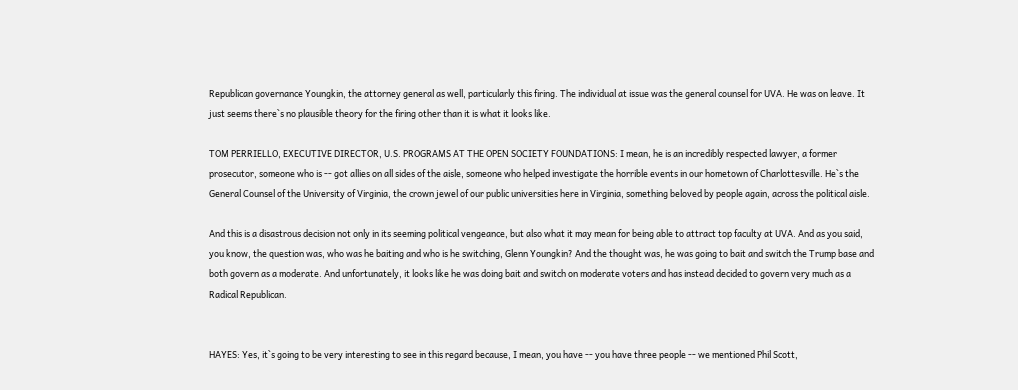Republican governance Youngkin, the attorney general as well, particularly this firing. The individual at issue was the general counsel for UVA. He was on leave. It just seems there`s no plausible theory for the firing other than it is what it looks like.

TOM PERRIELLO, EXECUTIVE DIRECTOR, U.S. PROGRAMS AT THE OPEN SOCIETY FOUNDATIONS: I mean, he is an incredibly respected lawyer, a former prosecutor, someone who is -- got allies on all sides of the aisle, someone who helped investigate the horrible events in our hometown of Charlottesville. He`s the General Counsel of the University of Virginia, the crown jewel of our public universities here in Virginia, something beloved by people again, across the political aisle.

And this is a disastrous decision not only in its seeming political vengeance, but also what it may mean for being able to attract top faculty at UVA. And as you said, you know, the question was, who was he baiting and who is he switching, Glenn Youngkin? And the thought was, he was going to bait and switch the Trump base and both govern as a moderate. And unfortunately, it looks like he was doing bait and switch on moderate voters and has instead decided to govern very much as a Radical Republican.


HAYES: Yes, it`s going to be very interesting to see in this regard because, I mean, you have -- you have three people -- we mentioned Phil Scott,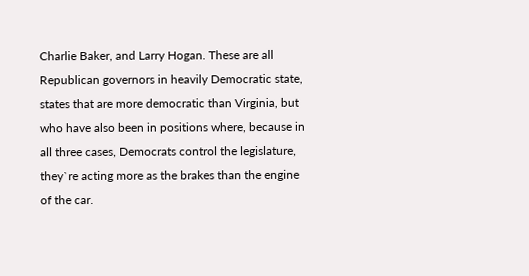Charlie Baker, and Larry Hogan. These are all Republican governors in heavily Democratic state, states that are more democratic than Virginia, but who have also been in positions where, because in all three cases, Democrats control the legislature, they`re acting more as the brakes than the engine of the car.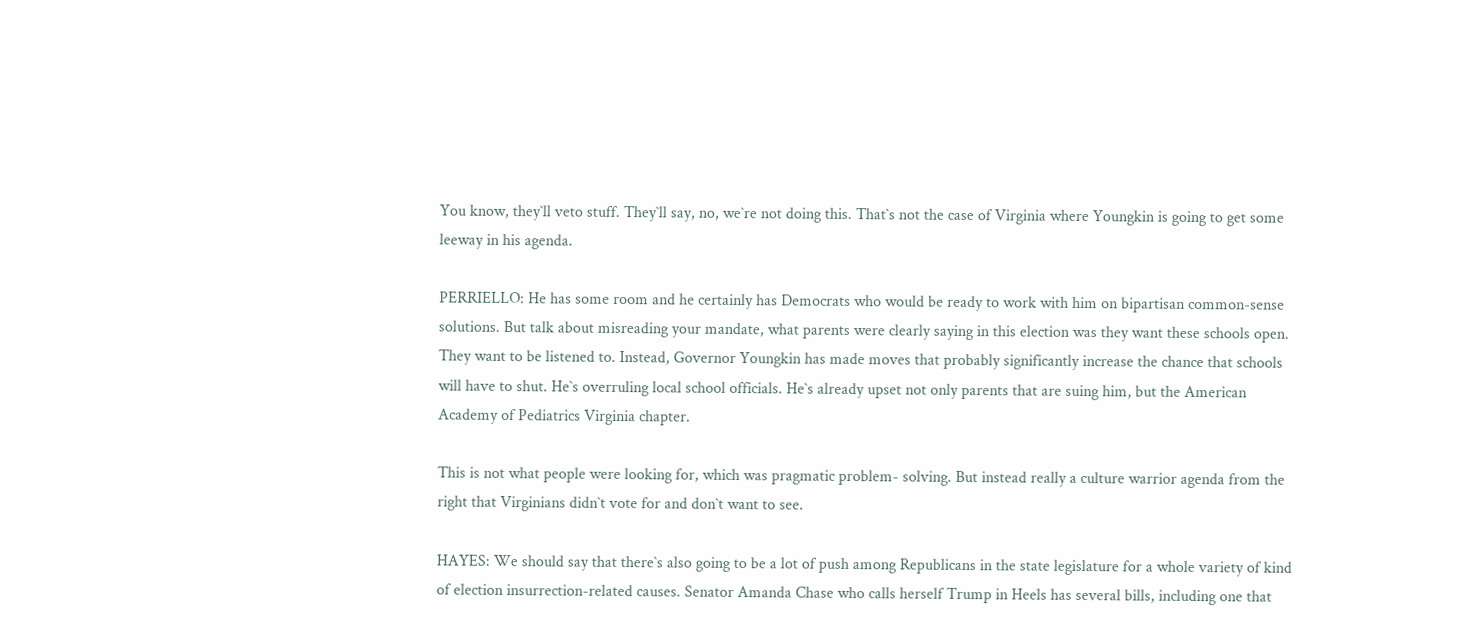You know, they`ll veto stuff. They`ll say, no, we`re not doing this. That`s not the case of Virginia where Youngkin is going to get some leeway in his agenda.

PERRIELLO: He has some room and he certainly has Democrats who would be ready to work with him on bipartisan common-sense solutions. But talk about misreading your mandate, what parents were clearly saying in this election was they want these schools open. They want to be listened to. Instead, Governor Youngkin has made moves that probably significantly increase the chance that schools will have to shut. He`s overruling local school officials. He`s already upset not only parents that are suing him, but the American Academy of Pediatrics Virginia chapter.

This is not what people were looking for, which was pragmatic problem- solving. But instead really a culture warrior agenda from the right that Virginians didn`t vote for and don`t want to see.

HAYES: We should say that there`s also going to be a lot of push among Republicans in the state legislature for a whole variety of kind of election insurrection-related causes. Senator Amanda Chase who calls herself Trump in Heels has several bills, including one that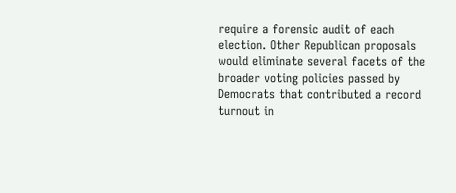require a forensic audit of each election. Other Republican proposals would eliminate several facets of the broader voting policies passed by Democrats that contributed a record turnout in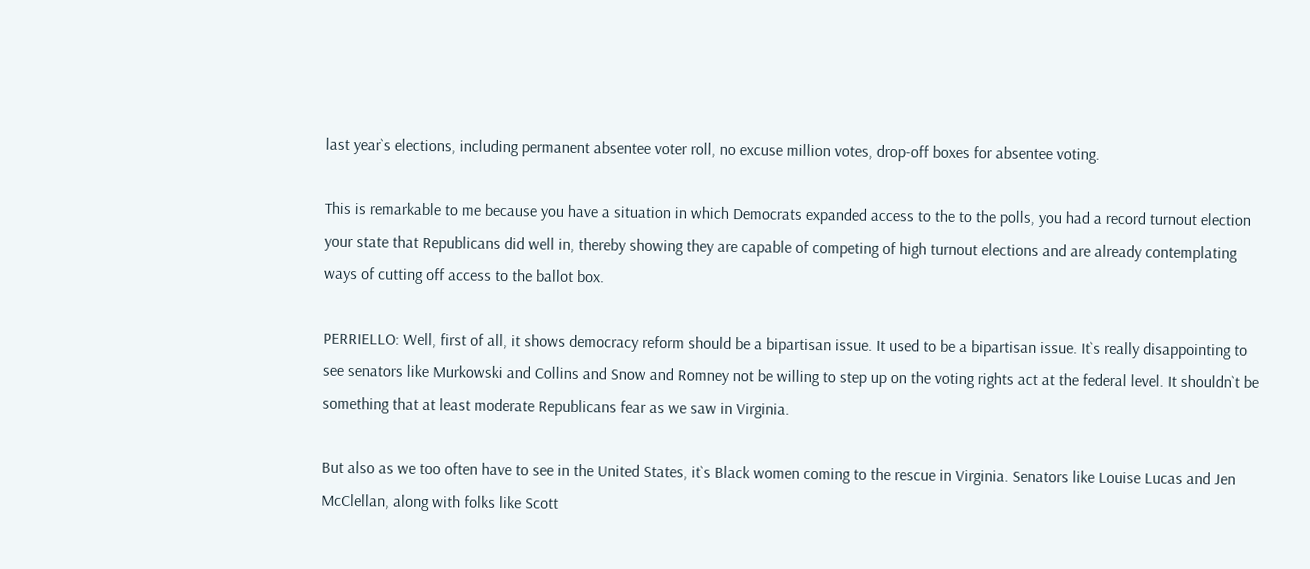last year`s elections, including permanent absentee voter roll, no excuse million votes, drop-off boxes for absentee voting.

This is remarkable to me because you have a situation in which Democrats expanded access to the to the polls, you had a record turnout election your state that Republicans did well in, thereby showing they are capable of competing of high turnout elections and are already contemplating ways of cutting off access to the ballot box.

PERRIELLO: Well, first of all, it shows democracy reform should be a bipartisan issue. It used to be a bipartisan issue. It`s really disappointing to see senators like Murkowski and Collins and Snow and Romney not be willing to step up on the voting rights act at the federal level. It shouldn`t be something that at least moderate Republicans fear as we saw in Virginia.

But also as we too often have to see in the United States, it`s Black women coming to the rescue in Virginia. Senators like Louise Lucas and Jen McClellan, along with folks like Scott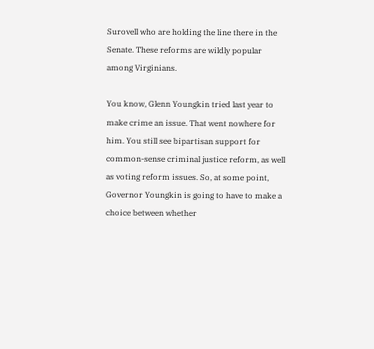Surovell who are holding the line there in the Senate. These reforms are wildly popular among Virginians.

You know, Glenn Youngkin tried last year to make crime an issue. That went nowhere for him. You still see bipartisan support for common-sense criminal justice reform, as well as voting reform issues. So, at some point, Governor Youngkin is going to have to make a choice between whether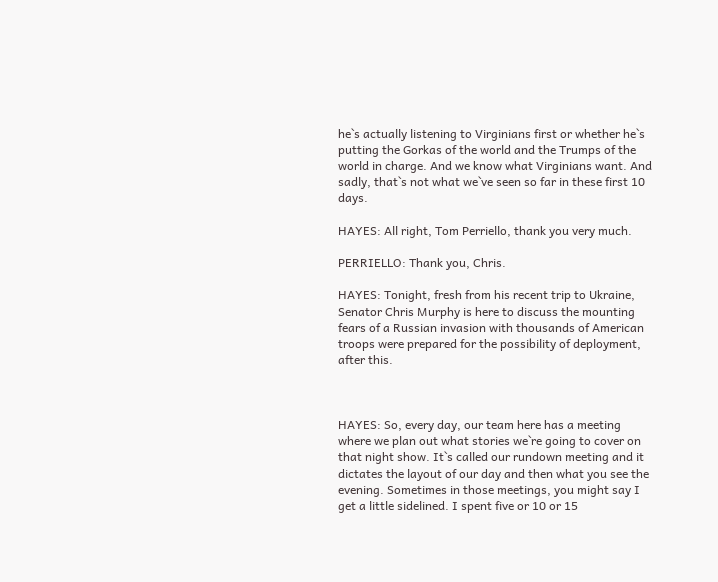he`s actually listening to Virginians first or whether he`s putting the Gorkas of the world and the Trumps of the world in charge. And we know what Virginians want. And sadly, that`s not what we`ve seen so far in these first 10 days.

HAYES: All right, Tom Perriello, thank you very much.

PERRIELLO: Thank you, Chris.

HAYES: Tonight, fresh from his recent trip to Ukraine, Senator Chris Murphy is here to discuss the mounting fears of a Russian invasion with thousands of American troops were prepared for the possibility of deployment, after this.



HAYES: So, every day, our team here has a meeting where we plan out what stories we`re going to cover on that night show. It`s called our rundown meeting and it dictates the layout of our day and then what you see the evening. Sometimes in those meetings, you might say I get a little sidelined. I spent five or 10 or 15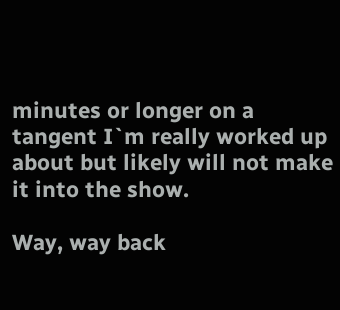minutes or longer on a tangent I`m really worked up about but likely will not make it into the show.

Way, way back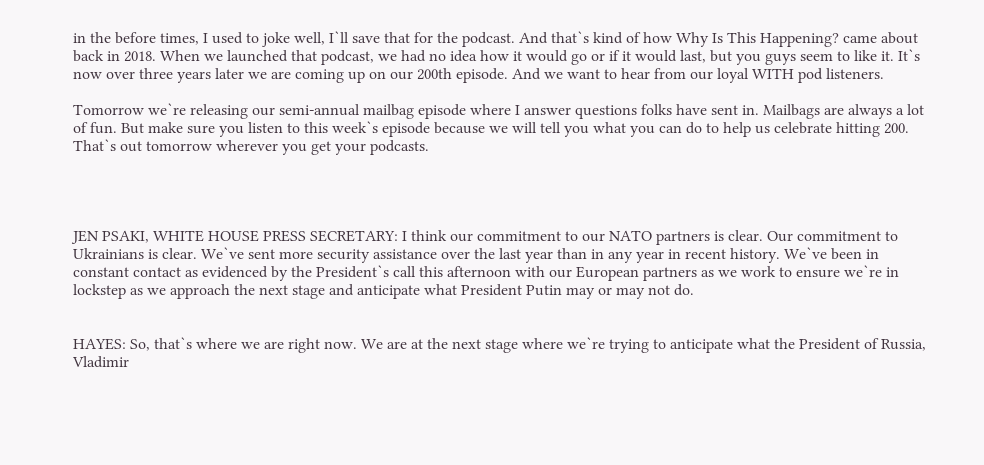in the before times, I used to joke well, I`ll save that for the podcast. And that`s kind of how Why Is This Happening? came about back in 2018. When we launched that podcast, we had no idea how it would go or if it would last, but you guys seem to like it. It`s now over three years later we are coming up on our 200th episode. And we want to hear from our loyal WITH pod listeners.

Tomorrow we`re releasing our semi-annual mailbag episode where I answer questions folks have sent in. Mailbags are always a lot of fun. But make sure you listen to this week`s episode because we will tell you what you can do to help us celebrate hitting 200. That`s out tomorrow wherever you get your podcasts.




JEN PSAKI, WHITE HOUSE PRESS SECRETARY: I think our commitment to our NATO partners is clear. Our commitment to Ukrainians is clear. We`ve sent more security assistance over the last year than in any year in recent history. We`ve been in constant contact as evidenced by the President`s call this afternoon with our European partners as we work to ensure we`re in lockstep as we approach the next stage and anticipate what President Putin may or may not do.


HAYES: So, that`s where we are right now. We are at the next stage where we`re trying to anticipate what the President of Russia, Vladimir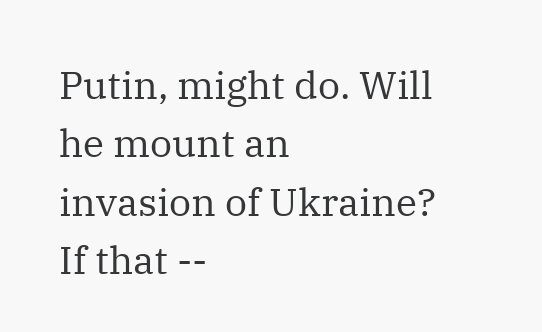Putin, might do. Will he mount an invasion of Ukraine? If that --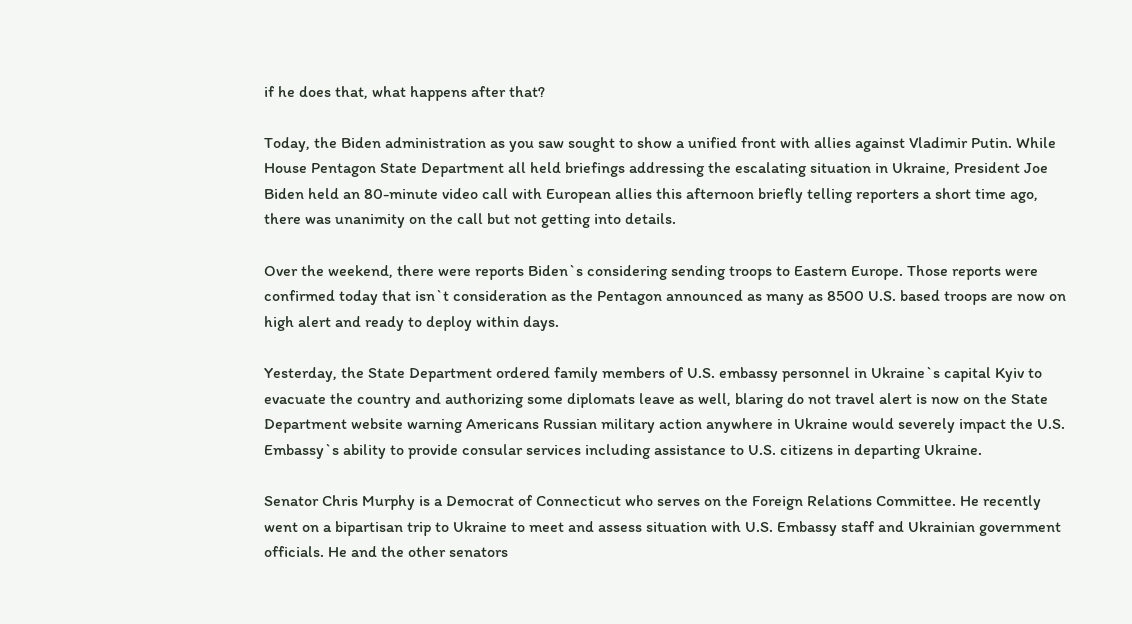if he does that, what happens after that?

Today, the Biden administration as you saw sought to show a unified front with allies against Vladimir Putin. While House Pentagon State Department all held briefings addressing the escalating situation in Ukraine, President Joe Biden held an 80-minute video call with European allies this afternoon briefly telling reporters a short time ago, there was unanimity on the call but not getting into details.

Over the weekend, there were reports Biden`s considering sending troops to Eastern Europe. Those reports were confirmed today that isn`t consideration as the Pentagon announced as many as 8500 U.S. based troops are now on high alert and ready to deploy within days.

Yesterday, the State Department ordered family members of U.S. embassy personnel in Ukraine`s capital Kyiv to evacuate the country and authorizing some diplomats leave as well, blaring do not travel alert is now on the State Department website warning Americans Russian military action anywhere in Ukraine would severely impact the U.S. Embassy`s ability to provide consular services including assistance to U.S. citizens in departing Ukraine.

Senator Chris Murphy is a Democrat of Connecticut who serves on the Foreign Relations Committee. He recently went on a bipartisan trip to Ukraine to meet and assess situation with U.S. Embassy staff and Ukrainian government officials. He and the other senators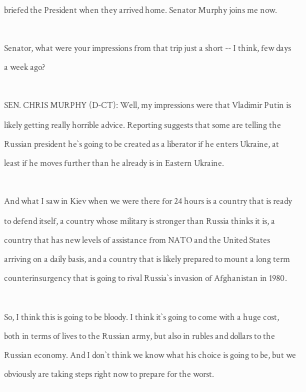briefed the President when they arrived home. Senator Murphy joins me now.

Senator, what were your impressions from that trip just a short -- I think, few days a week ago?

SEN. CHRIS MURPHY (D-CT): Well, my impressions were that Vladimir Putin is likely getting really horrible advice. Reporting suggests that some are telling the Russian president he`s going to be created as a liberator if he enters Ukraine, at least if he moves further than he already is in Eastern Ukraine.

And what I saw in Kiev when we were there for 24 hours is a country that is ready to defend itself, a country whose military is stronger than Russia thinks it is, a country that has new levels of assistance from NATO and the United States arriving on a daily basis, and a country that is likely prepared to mount a long term counterinsurgency that is going to rival Russia`s invasion of Afghanistan in 1980.

So, I think this is going to be bloody. I think it`s going to come with a huge cost, both in terms of lives to the Russian army, but also in rubles and dollars to the Russian economy. And I don`t think we know what his choice is going to be, but we obviously are taking steps right now to prepare for the worst.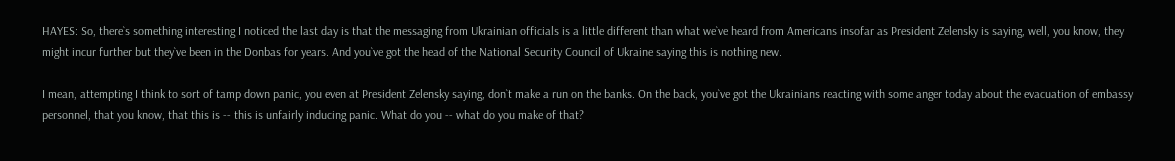HAYES: So, there`s something interesting I noticed the last day is that the messaging from Ukrainian officials is a little different than what we`ve heard from Americans insofar as President Zelensky is saying, well, you know, they might incur further but they`ve been in the Donbas for years. And you`ve got the head of the National Security Council of Ukraine saying this is nothing new.

I mean, attempting I think to sort of tamp down panic, you even at President Zelensky saying, don`t make a run on the banks. On the back, you`ve got the Ukrainians reacting with some anger today about the evacuation of embassy personnel, that you know, that this is -- this is unfairly inducing panic. What do you -- what do you make of that?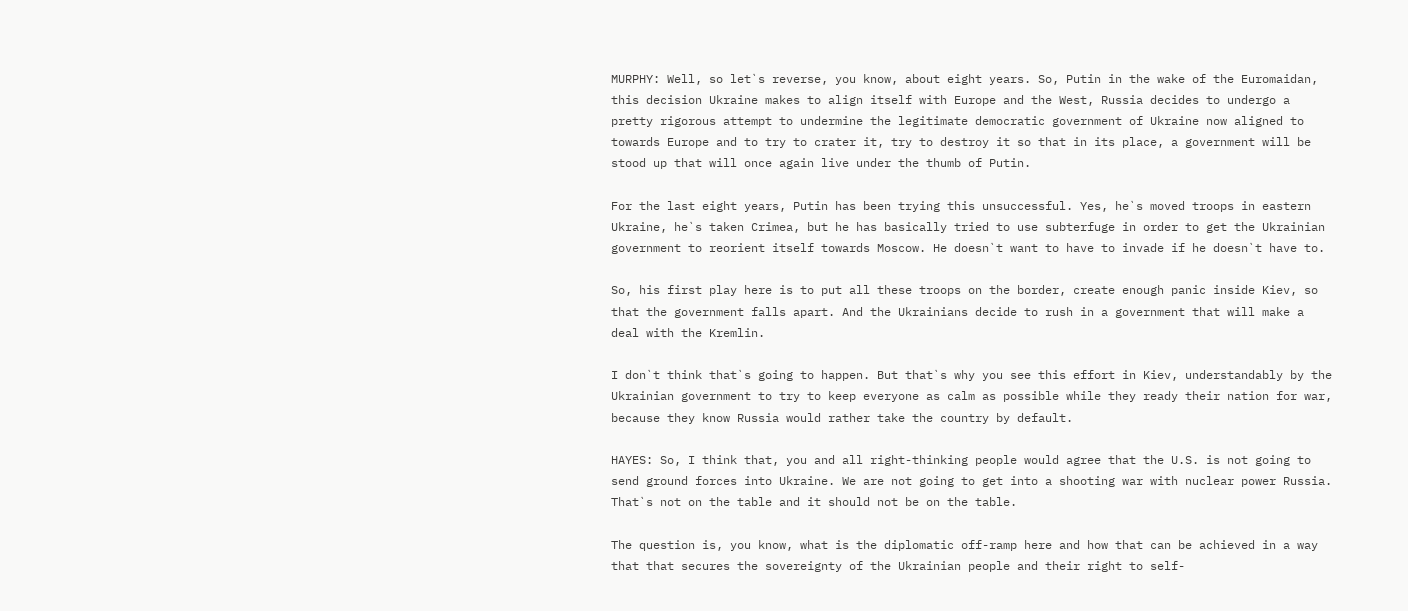MURPHY: Well, so let`s reverse, you know, about eight years. So, Putin in the wake of the Euromaidan, this decision Ukraine makes to align itself with Europe and the West, Russia decides to undergo a pretty rigorous attempt to undermine the legitimate democratic government of Ukraine now aligned to towards Europe and to try to crater it, try to destroy it so that in its place, a government will be stood up that will once again live under the thumb of Putin.

For the last eight years, Putin has been trying this unsuccessful. Yes, he`s moved troops in eastern Ukraine, he`s taken Crimea, but he has basically tried to use subterfuge in order to get the Ukrainian government to reorient itself towards Moscow. He doesn`t want to have to invade if he doesn`t have to.

So, his first play here is to put all these troops on the border, create enough panic inside Kiev, so that the government falls apart. And the Ukrainians decide to rush in a government that will make a deal with the Kremlin.

I don`t think that`s going to happen. But that`s why you see this effort in Kiev, understandably by the Ukrainian government to try to keep everyone as calm as possible while they ready their nation for war, because they know Russia would rather take the country by default.

HAYES: So, I think that, you and all right-thinking people would agree that the U.S. is not going to send ground forces into Ukraine. We are not going to get into a shooting war with nuclear power Russia. That`s not on the table and it should not be on the table.

The question is, you know, what is the diplomatic off-ramp here and how that can be achieved in a way that that secures the sovereignty of the Ukrainian people and their right to self-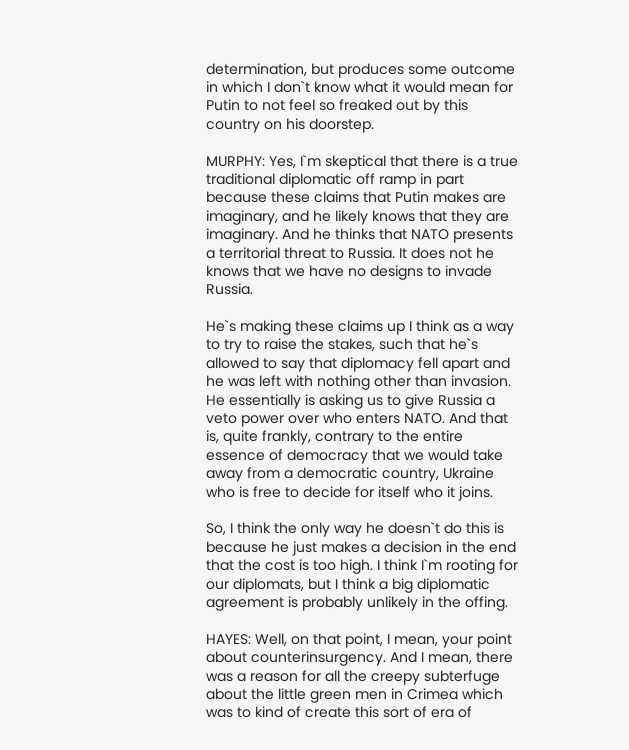determination, but produces some outcome in which I don`t know what it would mean for Putin to not feel so freaked out by this country on his doorstep.

MURPHY: Yes, I`m skeptical that there is a true traditional diplomatic off ramp in part because these claims that Putin makes are imaginary, and he likely knows that they are imaginary. And he thinks that NATO presents a territorial threat to Russia. It does not he knows that we have no designs to invade Russia.

He`s making these claims up I think as a way to try to raise the stakes, such that he`s allowed to say that diplomacy fell apart and he was left with nothing other than invasion. He essentially is asking us to give Russia a veto power over who enters NATO. And that is, quite frankly, contrary to the entire essence of democracy that we would take away from a democratic country, Ukraine who is free to decide for itself who it joins.

So, I think the only way he doesn`t do this is because he just makes a decision in the end that the cost is too high. I think I`m rooting for our diplomats, but I think a big diplomatic agreement is probably unlikely in the offing.

HAYES: Well, on that point, I mean, your point about counterinsurgency. And I mean, there was a reason for all the creepy subterfuge about the little green men in Crimea which was to kind of create this sort of era of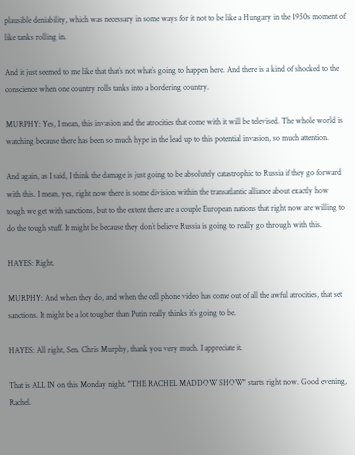plausible deniability, which was necessary in some ways for it not to be like a Hungary in the 1950s moment of like tanks rolling in.

And it just seemed to me like that that`s not what`s going to happen here. And there is a kind of shocked to the conscience when one country rolls tanks into a bordering country.

MURPHY: Yes, I mean, this invasion and the atrocities that come with it will be televised. The whole world is watching because there has been so much hype in the lead up to this potential invasion, so much attention.

And again, as I said, I think the damage is just going to be absolutely catastrophic to Russia if they go forward with this. I mean, yes, right now there is some division within the transatlantic alliance about exactly how tough we get with sanctions, but to the extent there are a couple European nations that right now are willing to do the tough stuff. It might be because they don`t believe Russia is going to really go through with this.

HAYES: Right.

MURPHY: And when they do, and when the cell phone video has come out of all the awful atrocities, that set sanctions. It might be a lot tougher than Putin really thinks it`s going to be.

HAYES: All right, Sen. Chris Murphy, thank you very much. I appreciate it.

That is ALL IN on this Monday night. "THE RACHEL MADDOW SHOW" starts right now. Good evening, Rachel.